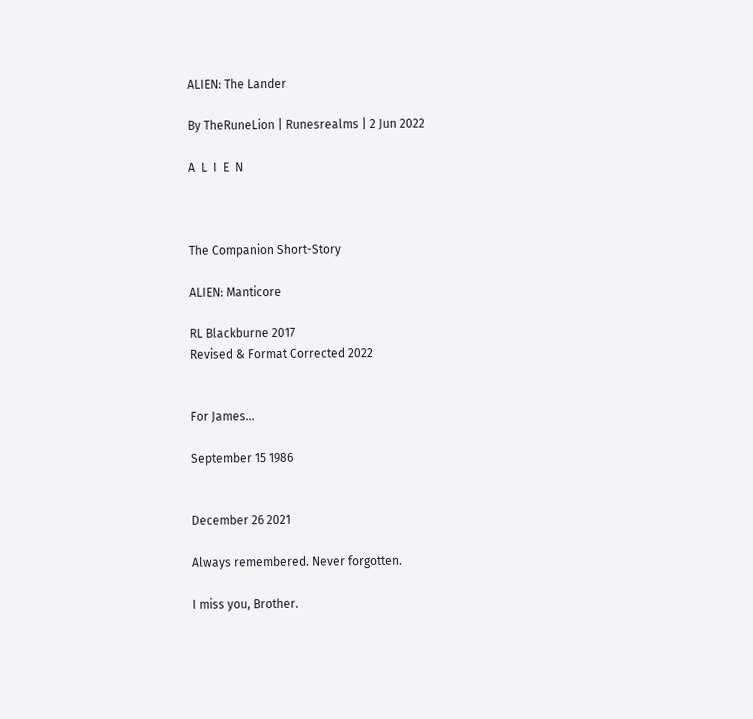ALIEN: The Lander

By TheRuneLion | Runesrealms | 2 Jun 2022

A  L  I  E  N



The Companion Short-Story

ALIEN: Manticore

RL Blackburne 2017
Revised & Format Corrected 2022


For James…

September 15 1986


December 26 2021

Always remembered. Never forgotten.

I miss you, Brother.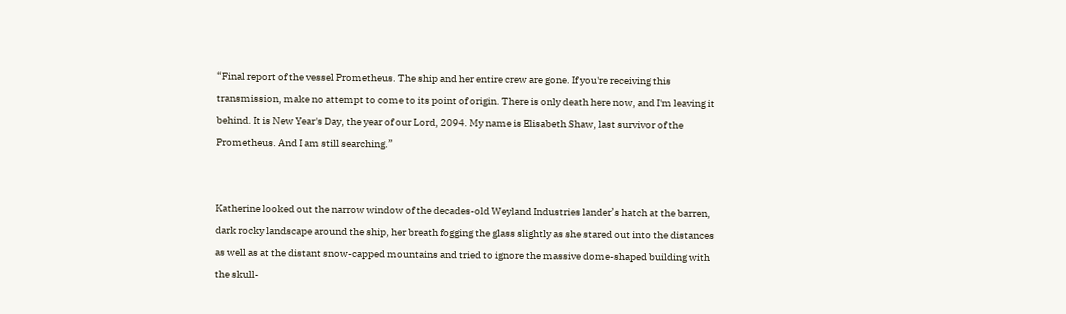“Final report of the vessel Prometheus. The ship and her entire crew are gone. If you're receiving this transmission, make no attempt to come to its point of origin. There is only death here now, and I'm leaving it behind. It is New Year's Day, the year of our Lord, 2094. My name is Elisabeth Shaw, last survivor of the Prometheus. And I am still searching.”


Katherine looked out the narrow window of the decades-old Weyland Industries lander’s hatch at the barren, dark rocky landscape around the ship, her breath fogging the glass slightly as she stared out into the distances as well as at the distant snow-capped mountains and tried to ignore the massive dome-shaped building with the skull-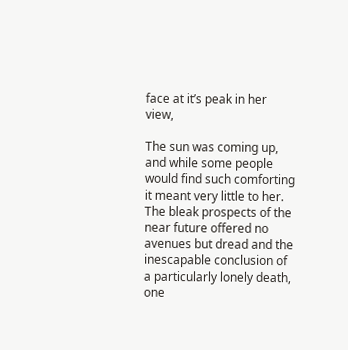face at it’s peak in her view,

The sun was coming up, and while some people would find such comforting it meant very little to her. The bleak prospects of the near future offered no avenues but dread and the inescapable conclusion of a particularly lonely death, one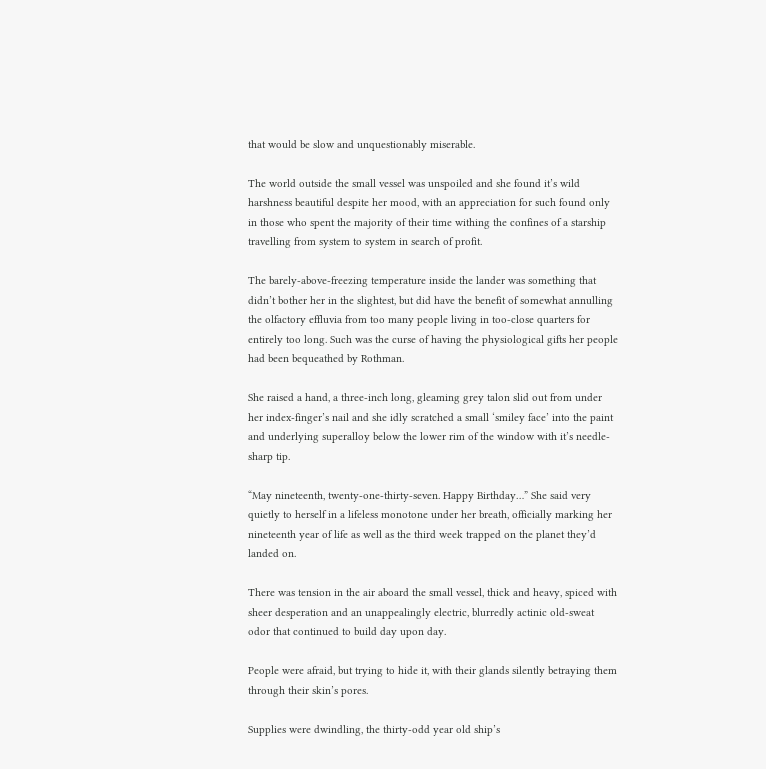that would be slow and unquestionably miserable.

The world outside the small vessel was unspoiled and she found it’s wild harshness beautiful despite her mood, with an appreciation for such found only in those who spent the majority of their time withing the confines of a starship travelling from system to system in search of profit.

The barely-above-freezing temperature inside the lander was something that didn’t bother her in the slightest, but did have the benefit of somewhat annulling the olfactory effluvia from too many people living in too-close quarters for entirely too long. Such was the curse of having the physiological gifts her people had been bequeathed by Rothman.

She raised a hand, a three-inch long, gleaming grey talon slid out from under her index-finger’s nail and she idly scratched a small ‘smiley face’ into the paint and underlying superalloy below the lower rim of the window with it’s needle-sharp tip.

“May nineteenth, twenty-one-thirty-seven. Happy Birthday…” She said very quietly to herself in a lifeless monotone under her breath, officially marking her nineteenth year of life as well as the third week trapped on the planet they’d landed on.

There was tension in the air aboard the small vessel, thick and heavy, spiced with sheer desperation and an unappealingly electric, blurredly actinic old-sweat odor that continued to build day upon day.

People were afraid, but trying to hide it, with their glands silently betraying them through their skin’s pores.

Supplies were dwindling, the thirty-odd year old ship’s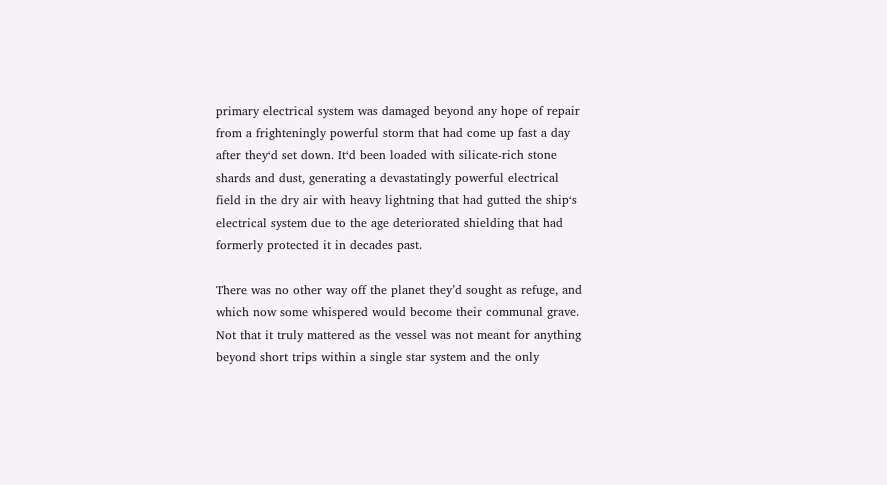primary electrical system was damaged beyond any hope of repair from a frighteningly powerful storm that had come up fast a day after they‘d set down. It‘d been loaded with silicate-rich stone shards and dust, generating a devastatingly powerful electrical field in the dry air with heavy lightning that had gutted the ship‘s electrical system due to the age deteriorated shielding that had formerly protected it in decades past.

There was no other way off the planet they’d sought as refuge, and which now some whispered would become their communal grave. Not that it truly mattered as the vessel was not meant for anything beyond short trips within a single star system and the only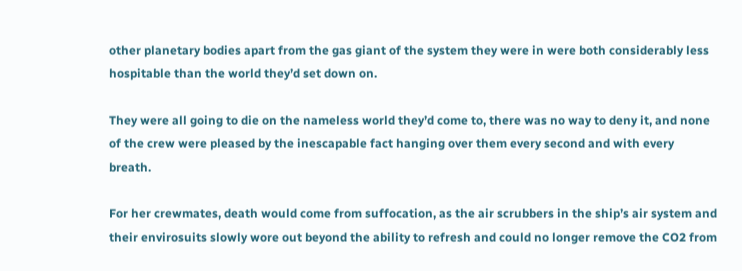other planetary bodies apart from the gas giant of the system they were in were both considerably less hospitable than the world they’d set down on.

They were all going to die on the nameless world they’d come to, there was no way to deny it, and none of the crew were pleased by the inescapable fact hanging over them every second and with every breath.

For her crewmates, death would come from suffocation, as the air scrubbers in the ship’s air system and their envirosuits slowly wore out beyond the ability to refresh and could no longer remove the CO2 from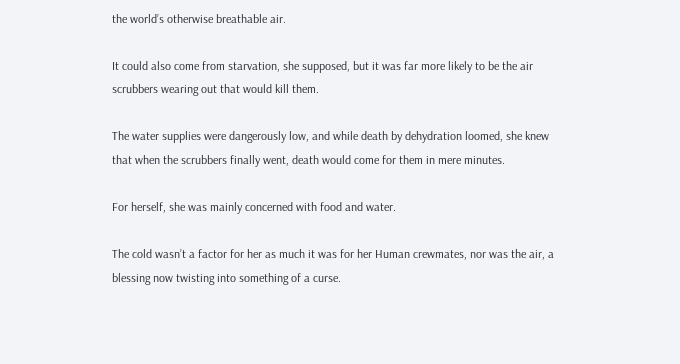the world’s otherwise breathable air.

It could also come from starvation, she supposed, but it was far more likely to be the air scrubbers wearing out that would kill them.

The water supplies were dangerously low, and while death by dehydration loomed, she knew that when the scrubbers finally went, death would come for them in mere minutes.

For herself, she was mainly concerned with food and water.

The cold wasn’t a factor for her as much it was for her Human crewmates, nor was the air, a blessing now twisting into something of a curse.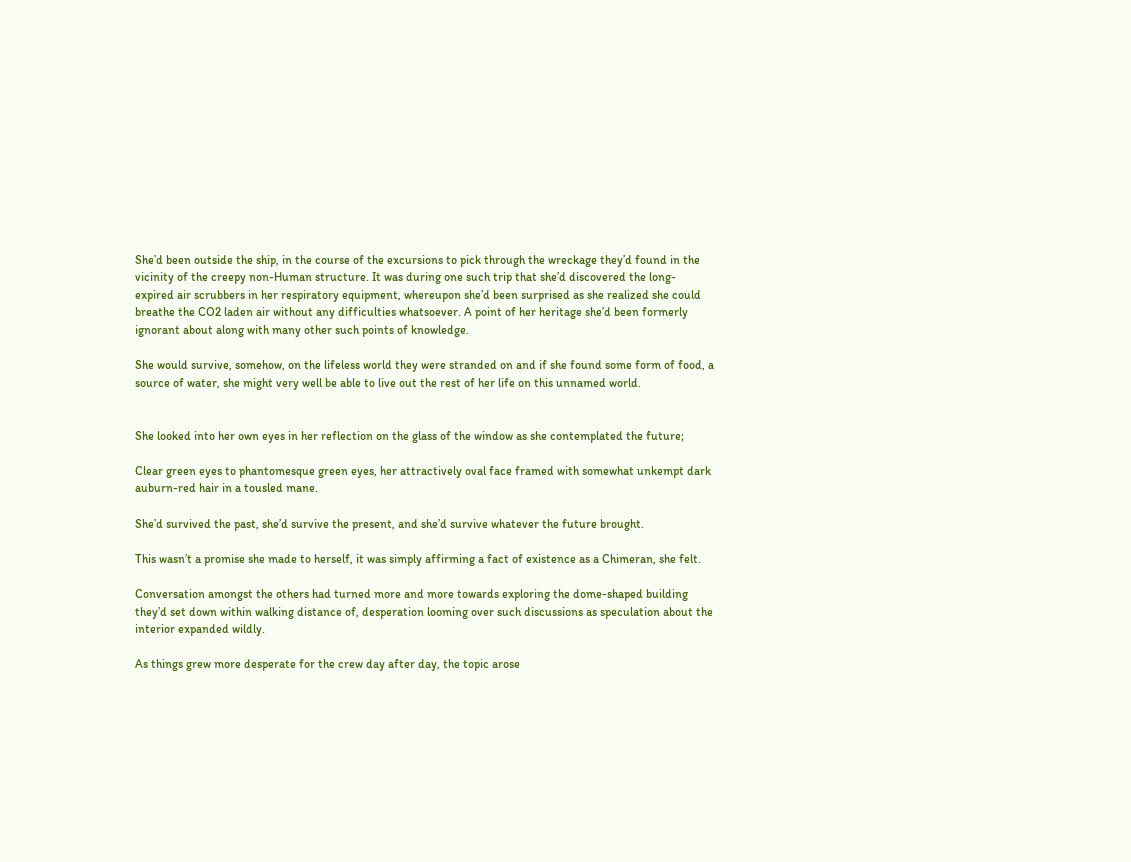She’d been outside the ship, in the course of the excursions to pick through the wreckage they’d found in the vicinity of the creepy non-Human structure. It was during one such trip that she’d discovered the long-expired air scrubbers in her respiratory equipment, whereupon she’d been surprised as she realized she could breathe the CO2 laden air without any difficulties whatsoever. A point of her heritage she’d been formerly ignorant about along with many other such points of knowledge.

She would survive, somehow, on the lifeless world they were stranded on and if she found some form of food, a source of water, she might very well be able to live out the rest of her life on this unnamed world.


She looked into her own eyes in her reflection on the glass of the window as she contemplated the future;

Clear green eyes to phantomesque green eyes, her attractively oval face framed with somewhat unkempt dark auburn-red hair in a tousled mane.

She’d survived the past, she’d survive the present, and she’d survive whatever the future brought.

This wasn’t a promise she made to herself, it was simply affirming a fact of existence as a Chimeran, she felt.

Conversation amongst the others had turned more and more towards exploring the dome-shaped building they’d set down within walking distance of, desperation looming over such discussions as speculation about the interior expanded wildly.

As things grew more desperate for the crew day after day, the topic arose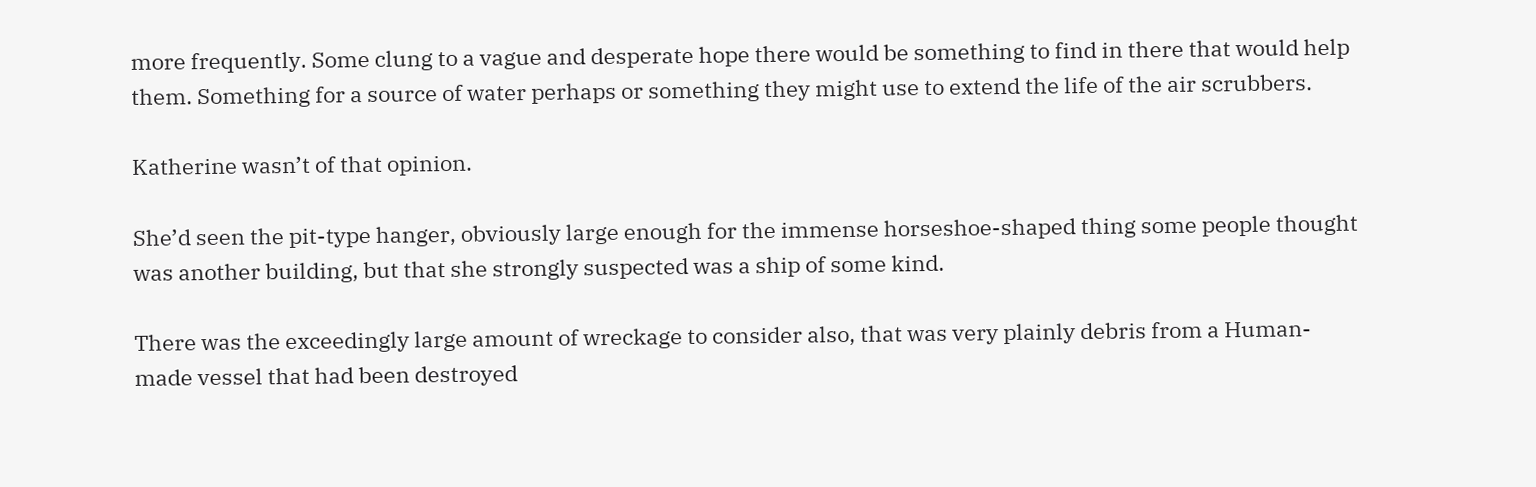more frequently. Some clung to a vague and desperate hope there would be something to find in there that would help them. Something for a source of water perhaps or something they might use to extend the life of the air scrubbers.

Katherine wasn’t of that opinion.

She’d seen the pit-type hanger, obviously large enough for the immense horseshoe-shaped thing some people thought was another building, but that she strongly suspected was a ship of some kind.

There was the exceedingly large amount of wreckage to consider also, that was very plainly debris from a Human-made vessel that had been destroyed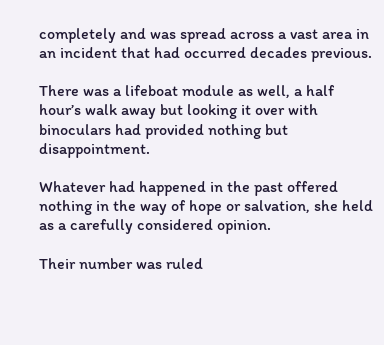completely and was spread across a vast area in an incident that had occurred decades previous.

There was a lifeboat module as well, a half hour’s walk away but looking it over with binoculars had provided nothing but disappointment.

Whatever had happened in the past offered nothing in the way of hope or salvation, she held as a carefully considered opinion.

Their number was ruled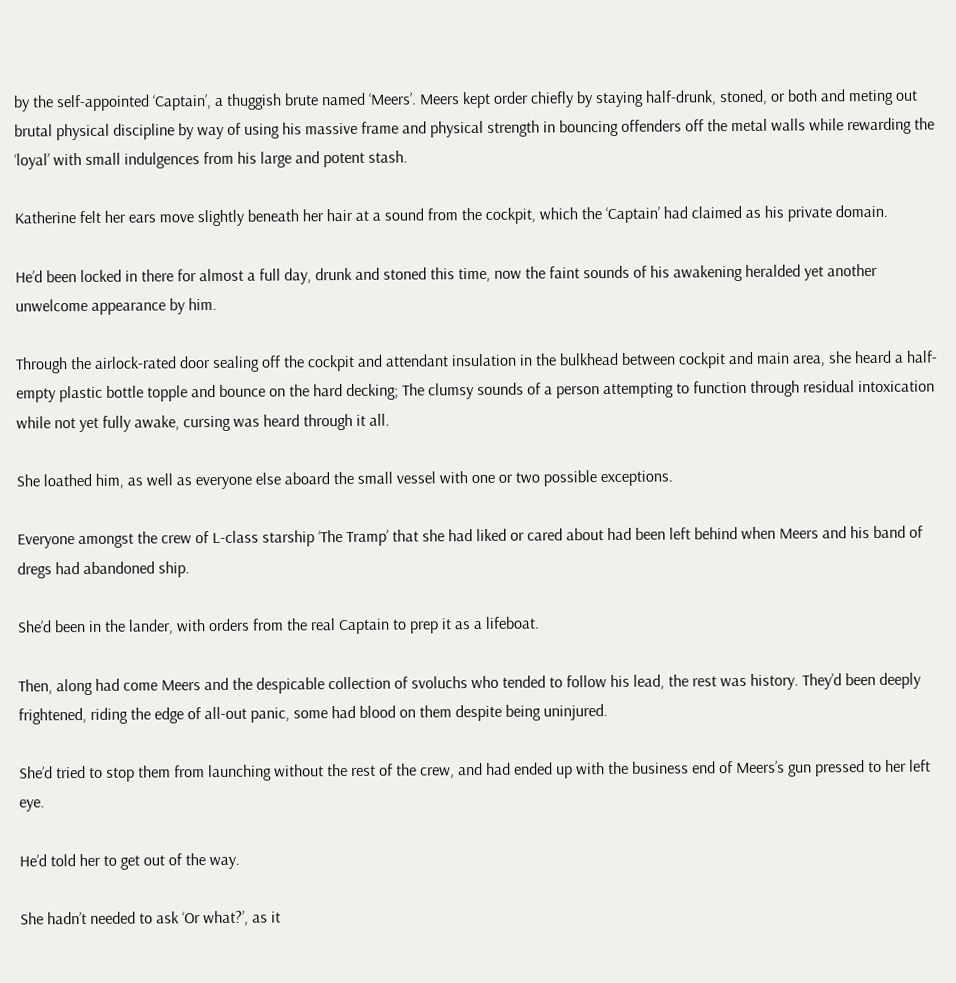by the self-appointed ‘Captain’, a thuggish brute named ‘Meers’. Meers kept order chiefly by staying half-drunk, stoned, or both and meting out brutal physical discipline by way of using his massive frame and physical strength in bouncing offenders off the metal walls while rewarding the ‘loyal’ with small indulgences from his large and potent stash.

Katherine felt her ears move slightly beneath her hair at a sound from the cockpit, which the ‘Captain’ had claimed as his private domain.

He’d been locked in there for almost a full day, drunk and stoned this time, now the faint sounds of his awakening heralded yet another unwelcome appearance by him.

Through the airlock-rated door sealing off the cockpit and attendant insulation in the bulkhead between cockpit and main area, she heard a half-empty plastic bottle topple and bounce on the hard decking; The clumsy sounds of a person attempting to function through residual intoxication while not yet fully awake, cursing was heard through it all.

She loathed him, as well as everyone else aboard the small vessel with one or two possible exceptions.

Everyone amongst the crew of L-class starship ‘The Tramp’ that she had liked or cared about had been left behind when Meers and his band of dregs had abandoned ship.

She’d been in the lander, with orders from the real Captain to prep it as a lifeboat.

Then, along had come Meers and the despicable collection of svoluchs who tended to follow his lead, the rest was history. They’d been deeply frightened, riding the edge of all-out panic, some had blood on them despite being uninjured.

She’d tried to stop them from launching without the rest of the crew, and had ended up with the business end of Meers’s gun pressed to her left eye.

He’d told her to get out of the way.

She hadn’t needed to ask ‘Or what?’, as it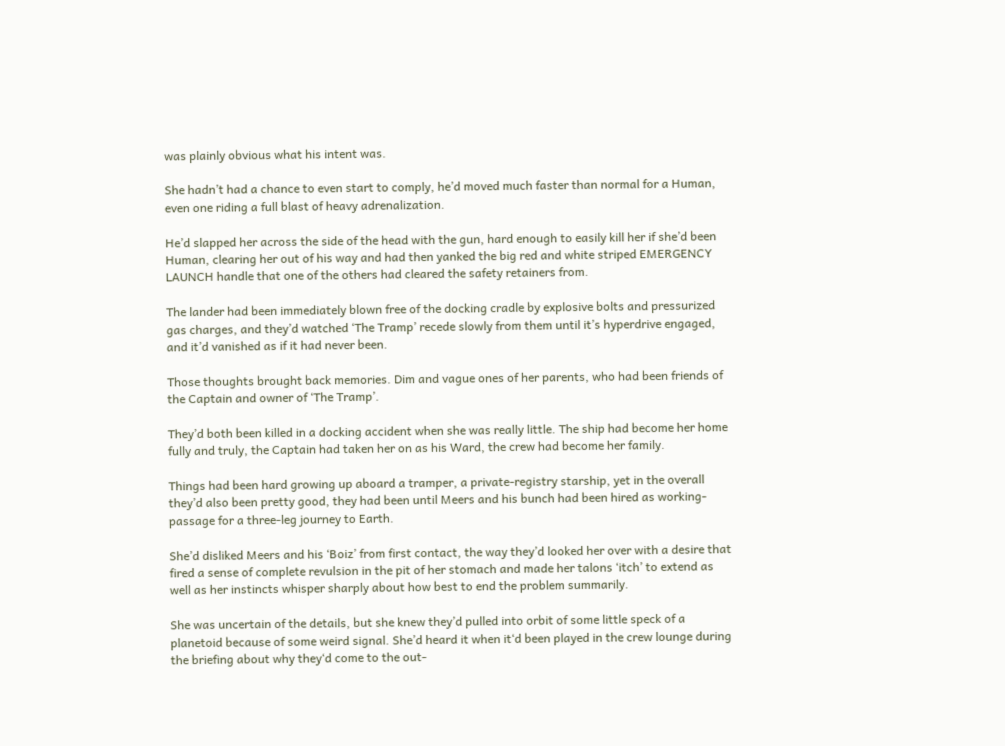was plainly obvious what his intent was.

She hadn’t had a chance to even start to comply, he’d moved much faster than normal for a Human, even one riding a full blast of heavy adrenalization.

He’d slapped her across the side of the head with the gun, hard enough to easily kill her if she’d been Human, clearing her out of his way and had then yanked the big red and white striped EMERGENCY LAUNCH handle that one of the others had cleared the safety retainers from.

The lander had been immediately blown free of the docking cradle by explosive bolts and pressurized gas charges, and they’d watched ‘The Tramp’ recede slowly from them until it’s hyperdrive engaged, and it’d vanished as if it had never been.

Those thoughts brought back memories. Dim and vague ones of her parents, who had been friends of the Captain and owner of ‘The Tramp’.

They’d both been killed in a docking accident when she was really little. The ship had become her home fully and truly, the Captain had taken her on as his Ward, the crew had become her family.

Things had been hard growing up aboard a tramper, a private-registry starship, yet in the overall they’d also been pretty good, they had been until Meers and his bunch had been hired as working-passage for a three-leg journey to Earth.

She’d disliked Meers and his ‘Boiz’ from first contact, the way they’d looked her over with a desire that fired a sense of complete revulsion in the pit of her stomach and made her talons ‘itch’ to extend as well as her instincts whisper sharply about how best to end the problem summarily.

She was uncertain of the details, but she knew they’d pulled into orbit of some little speck of a planetoid because of some weird signal. She’d heard it when it‘d been played in the crew lounge during the briefing about why they‘d come to the out-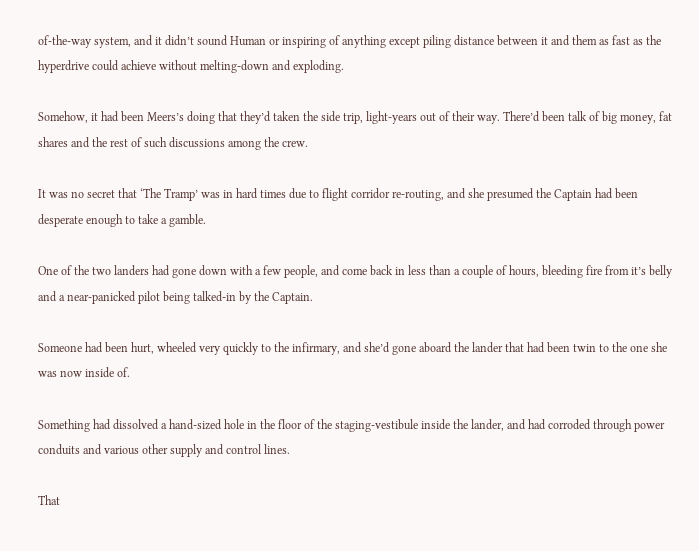of-the-way system, and it didn’t sound Human or inspiring of anything except piling distance between it and them as fast as the hyperdrive could achieve without melting-down and exploding.

Somehow, it had been Meers’s doing that they’d taken the side trip, light-years out of their way. There’d been talk of big money, fat shares and the rest of such discussions among the crew.

It was no secret that ‘The Tramp’ was in hard times due to flight corridor re-routing, and she presumed the Captain had been desperate enough to take a gamble.

One of the two landers had gone down with a few people, and come back in less than a couple of hours, bleeding fire from it’s belly and a near-panicked pilot being talked-in by the Captain.

Someone had been hurt, wheeled very quickly to the infirmary, and she’d gone aboard the lander that had been twin to the one she was now inside of.

Something had dissolved a hand-sized hole in the floor of the staging-vestibule inside the lander, and had corroded through power conduits and various other supply and control lines.

That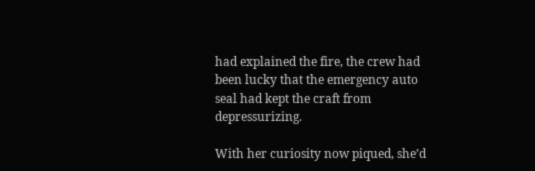had explained the fire, the crew had been lucky that the emergency auto seal had kept the craft from depressurizing.

With her curiosity now piqued, she’d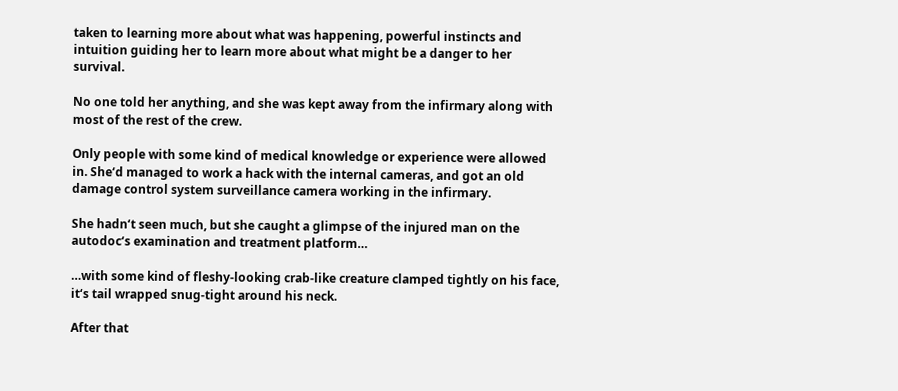taken to learning more about what was happening, powerful instincts and intuition guiding her to learn more about what might be a danger to her survival.

No one told her anything, and she was kept away from the infirmary along with most of the rest of the crew.

Only people with some kind of medical knowledge or experience were allowed in. She‘d managed to work a hack with the internal cameras, and got an old damage control system surveillance camera working in the infirmary.

She hadn‘t seen much, but she caught a glimpse of the injured man on the autodoc‘s examination and treatment platform…

…with some kind of fleshy-looking crab-like creature clamped tightly on his face, it‘s tail wrapped snug-tight around his neck.

After that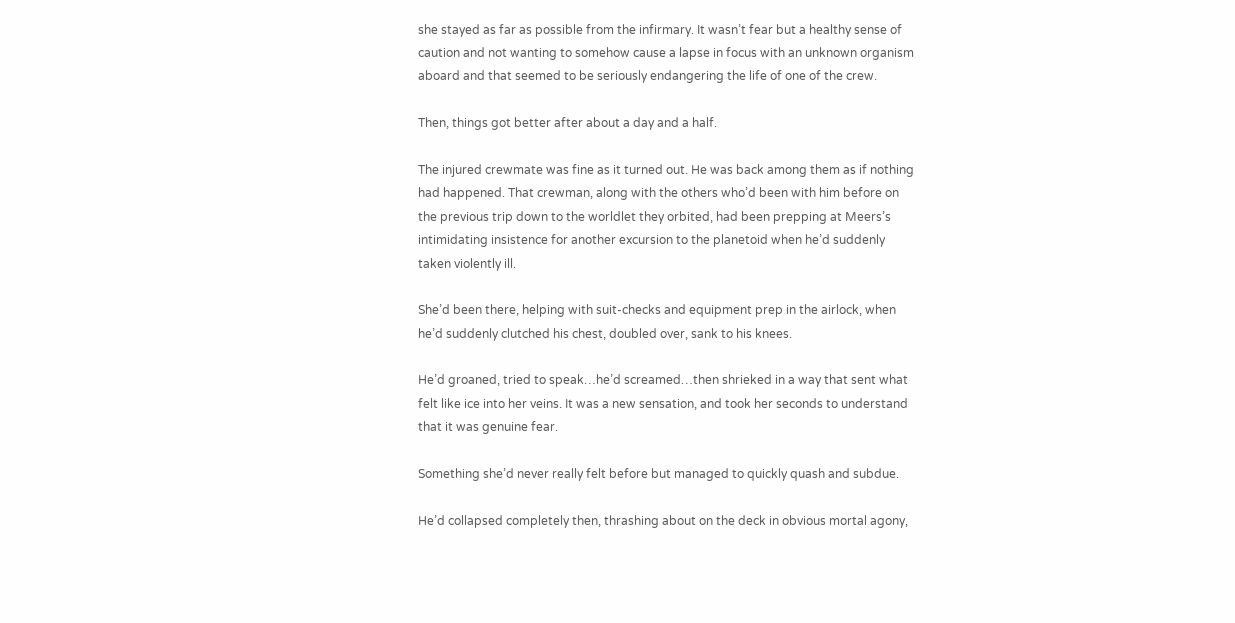she stayed as far as possible from the infirmary. It wasn’t fear but a healthy sense of caution and not wanting to somehow cause a lapse in focus with an unknown organism aboard and that seemed to be seriously endangering the life of one of the crew.

Then, things got better after about a day and a half.

The injured crewmate was fine as it turned out. He was back among them as if nothing had happened. That crewman, along with the others who’d been with him before on the previous trip down to the worldlet they orbited, had been prepping at Meers’s intimidating insistence for another excursion to the planetoid when he’d suddenly taken violently ill.

She’d been there, helping with suit-checks and equipment prep in the airlock, when he’d suddenly clutched his chest, doubled over, sank to his knees.

He’d groaned, tried to speak…he’d screamed…then shrieked in a way that sent what felt like ice into her veins. It was a new sensation, and took her seconds to understand that it was genuine fear.

Something she’d never really felt before but managed to quickly quash and subdue.

He’d collapsed completely then, thrashing about on the deck in obvious mortal agony,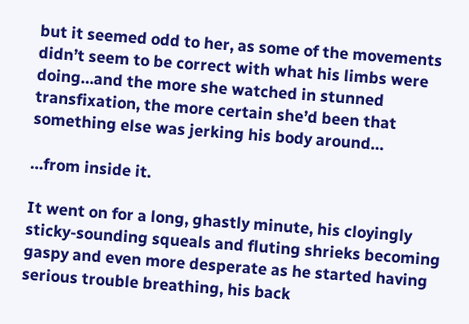but it seemed odd to her, as some of the movements didn’t seem to be correct with what his limbs were doing…and the more she watched in stunned transfixation, the more certain she’d been that something else was jerking his body around…

…from inside it.

It went on for a long, ghastly minute, his cloyingly sticky-sounding squeals and fluting shrieks becoming gaspy and even more desperate as he started having serious trouble breathing, his back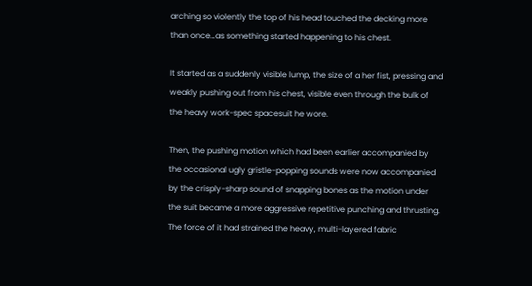arching so violently the top of his head touched the decking more than once…as something started happening to his chest.

It started as a suddenly visible lump, the size of a her fist, pressing and weakly pushing out from his chest, visible even through the bulk of the heavy work-spec spacesuit he wore.

Then, the pushing motion which had been earlier accompanied by the occasional ugly gristle-popping sounds were now accompanied by the crisply-sharp sound of snapping bones as the motion under the suit became a more aggressive repetitive punching and thrusting. The force of it had strained the heavy, multi-layered fabric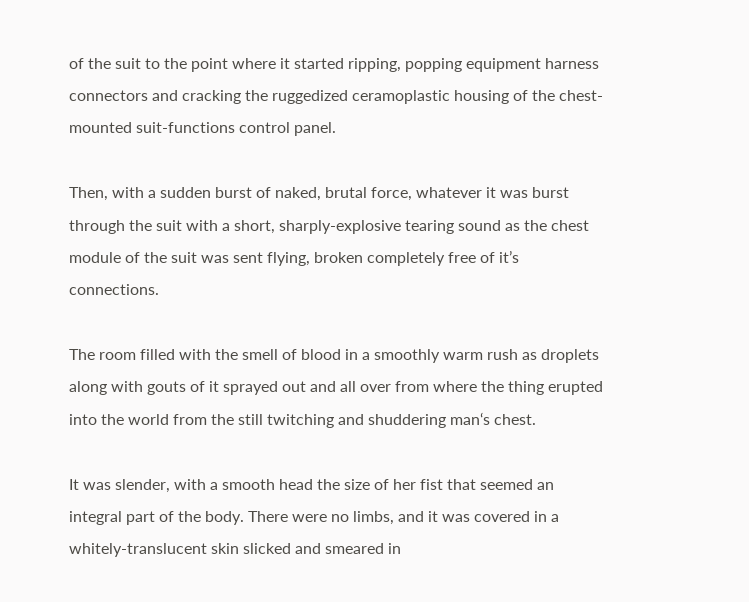of the suit to the point where it started ripping, popping equipment harness connectors and cracking the ruggedized ceramoplastic housing of the chest-mounted suit-functions control panel.

Then, with a sudden burst of naked, brutal force, whatever it was burst through the suit with a short, sharply-explosive tearing sound as the chest module of the suit was sent flying, broken completely free of it’s connections.

The room filled with the smell of blood in a smoothly warm rush as droplets along with gouts of it sprayed out and all over from where the thing erupted into the world from the still twitching and shuddering man‘s chest.

It was slender, with a smooth head the size of her fist that seemed an integral part of the body. There were no limbs, and it was covered in a whitely-translucent skin slicked and smeared in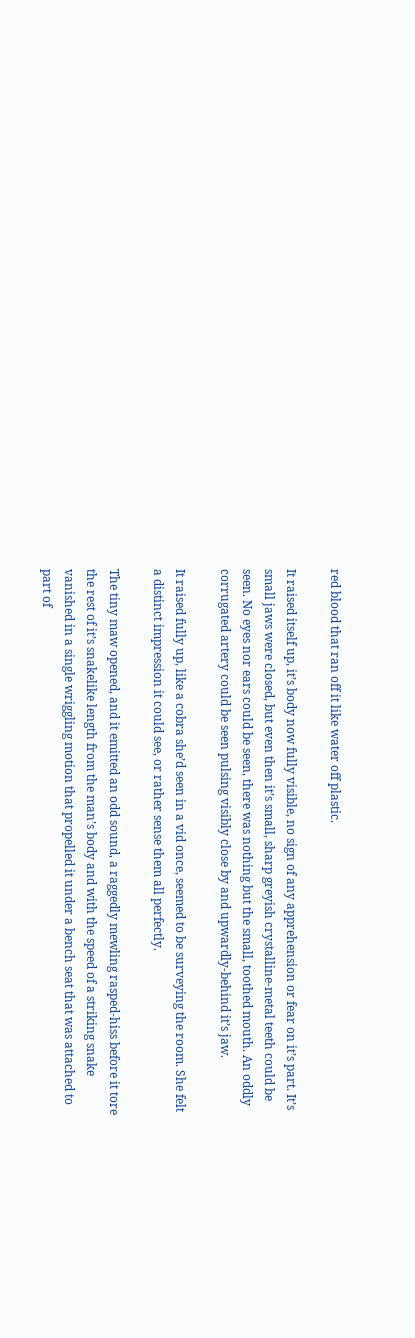red blood that ran off it like water off plastic.

It raised itself up, it’s body now fully visible, no sign of any apprehension or fear on it’s part. It’s small jaws were closed, but even then it’s small, sharp greyish crystalline-metal teeth could be seen. No eyes nor ears could be seen, there was nothing but the small, toothed mouth. An oddly corrugated artery could be seen pulsing visibly close by and upwardly-behind it’s jaw.

It raised fully up, like a cobra she’d seen in a vid once, seemed to be surveying the room. She felt a distinct impression it could see, or rather sense them all perfectly.

The tiny maw opened, and it emitted an odd sound, a raggedly mewling rasped-hiss before it tore the rest of it’s snakelike length from the man’s body and with the speed of a striking snake vanished in a single wriggling motion that propelled it under a bench seat that was attached to part of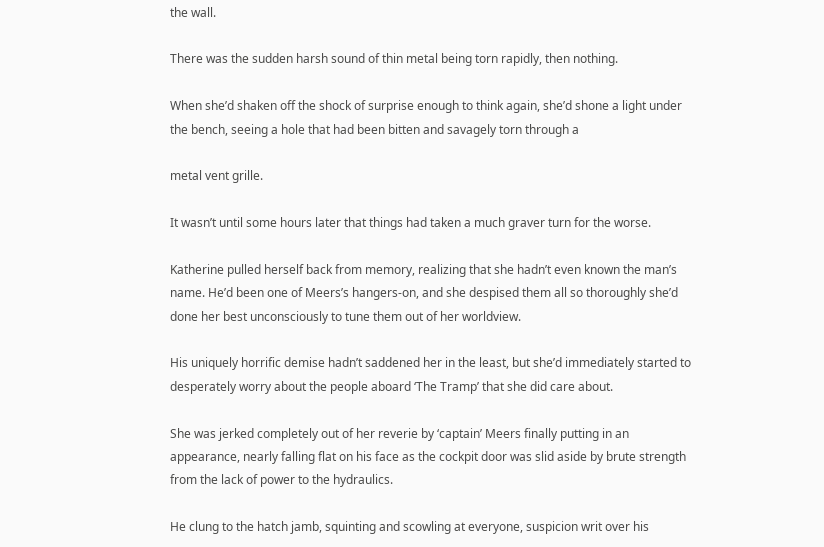the wall.

There was the sudden harsh sound of thin metal being torn rapidly, then nothing.

When she’d shaken off the shock of surprise enough to think again, she’d shone a light under the bench, seeing a hole that had been bitten and savagely torn through a

metal vent grille.

It wasn’t until some hours later that things had taken a much graver turn for the worse.

Katherine pulled herself back from memory, realizing that she hadn’t even known the man’s name. He’d been one of Meers’s hangers-on, and she despised them all so thoroughly she’d done her best unconsciously to tune them out of her worldview.

His uniquely horrific demise hadn’t saddened her in the least, but she’d immediately started to desperately worry about the people aboard ‘The Tramp’ that she did care about.

She was jerked completely out of her reverie by ‘captain’ Meers finally putting in an appearance, nearly falling flat on his face as the cockpit door was slid aside by brute strength from the lack of power to the hydraulics.

He clung to the hatch jamb, squinting and scowling at everyone, suspicion writ over his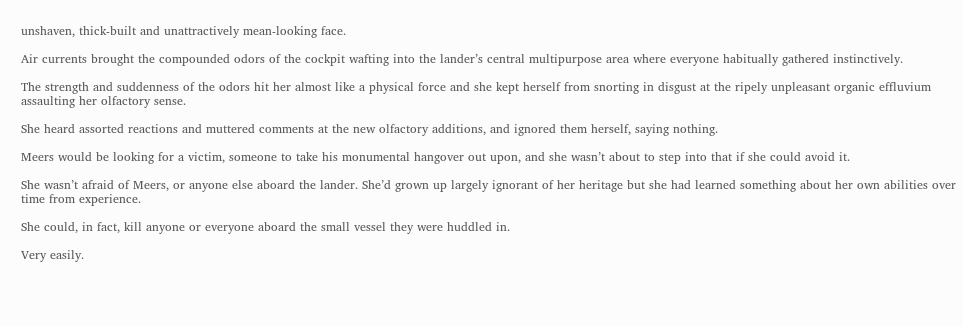unshaven, thick-built and unattractively mean-looking face.

Air currents brought the compounded odors of the cockpit wafting into the lander’s central multipurpose area where everyone habitually gathered instinctively.

The strength and suddenness of the odors hit her almost like a physical force and she kept herself from snorting in disgust at the ripely unpleasant organic effluvium assaulting her olfactory sense.

She heard assorted reactions and muttered comments at the new olfactory additions, and ignored them herself, saying nothing.

Meers would be looking for a victim, someone to take his monumental hangover out upon, and she wasn’t about to step into that if she could avoid it.

She wasn’t afraid of Meers, or anyone else aboard the lander. She’d grown up largely ignorant of her heritage but she had learned something about her own abilities over time from experience.

She could, in fact, kill anyone or everyone aboard the small vessel they were huddled in.

Very easily.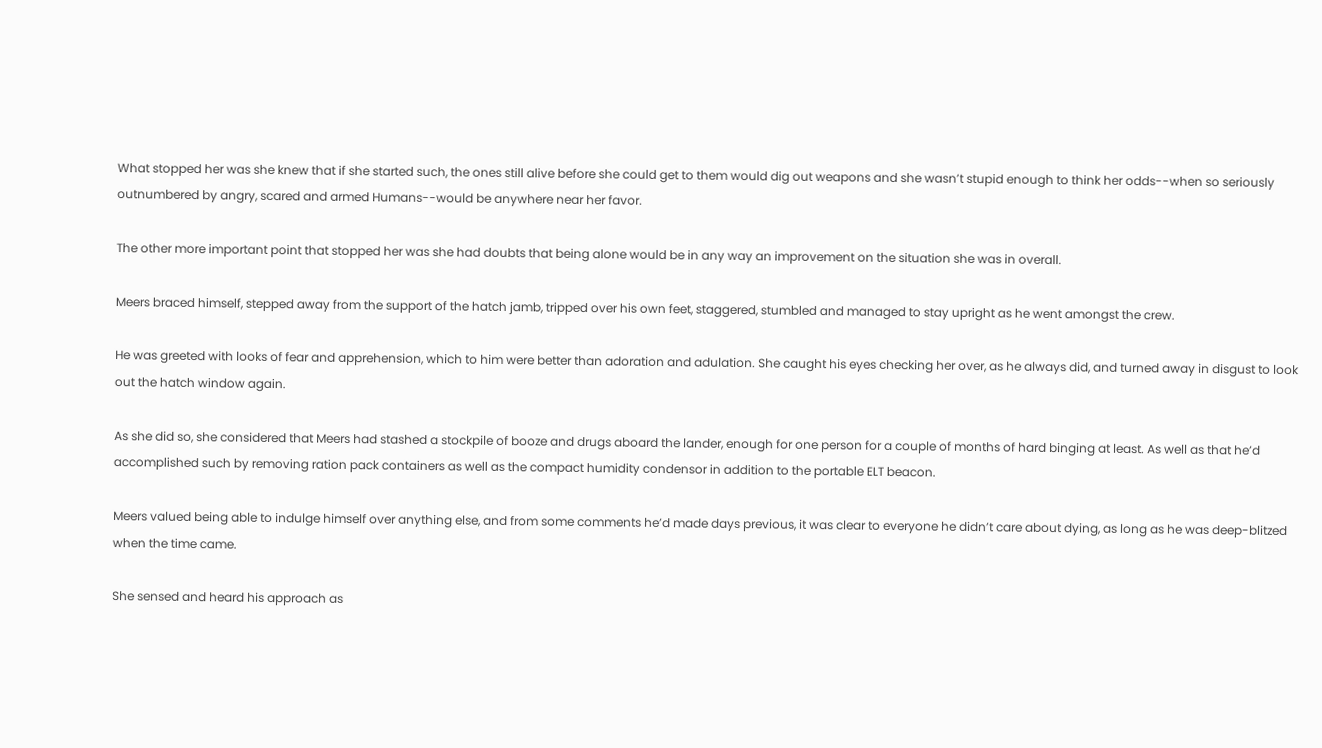What stopped her was she knew that if she started such, the ones still alive before she could get to them would dig out weapons and she wasn’t stupid enough to think her odds--when so seriously outnumbered by angry, scared and armed Humans--would be anywhere near her favor.

The other more important point that stopped her was she had doubts that being alone would be in any way an improvement on the situation she was in overall.

Meers braced himself, stepped away from the support of the hatch jamb, tripped over his own feet, staggered, stumbled and managed to stay upright as he went amongst the crew.

He was greeted with looks of fear and apprehension, which to him were better than adoration and adulation. She caught his eyes checking her over, as he always did, and turned away in disgust to look out the hatch window again.

As she did so, she considered that Meers had stashed a stockpile of booze and drugs aboard the lander, enough for one person for a couple of months of hard binging at least. As well as that he’d accomplished such by removing ration pack containers as well as the compact humidity condensor in addition to the portable ELT beacon.

Meers valued being able to indulge himself over anything else, and from some comments he’d made days previous, it was clear to everyone he didn’t care about dying, as long as he was deep-blitzed when the time came.

She sensed and heard his approach as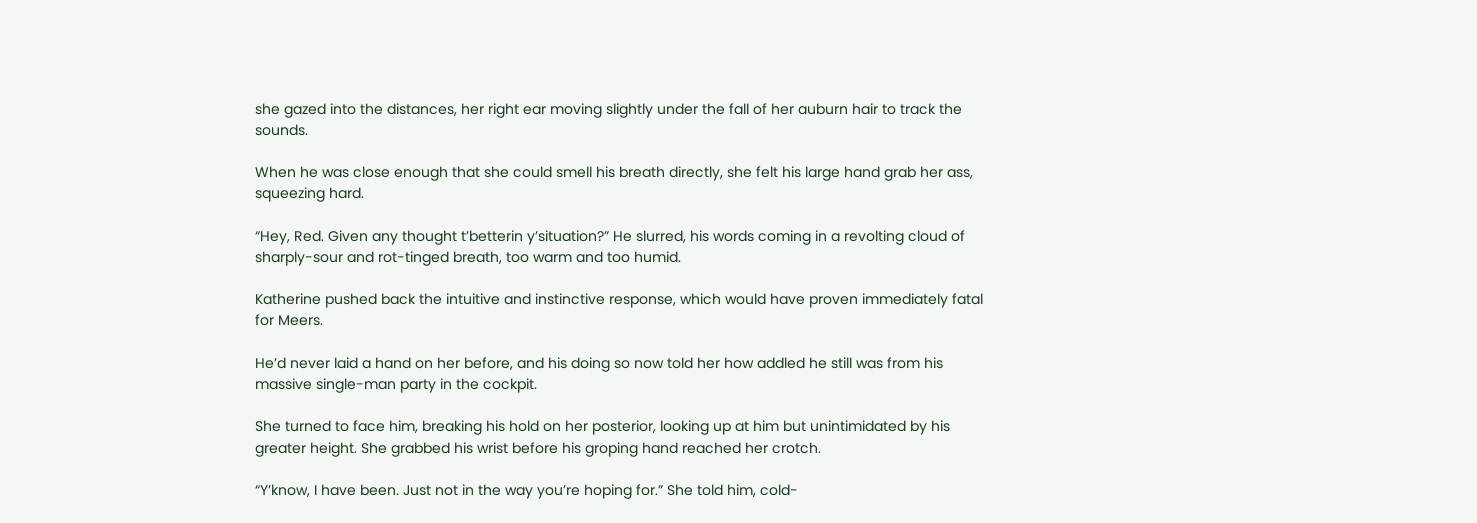she gazed into the distances, her right ear moving slightly under the fall of her auburn hair to track the sounds.

When he was close enough that she could smell his breath directly, she felt his large hand grab her ass, squeezing hard.

“Hey, Red. Given any thought t’betterin y’situation?” He slurred, his words coming in a revolting cloud of sharply-sour and rot-tinged breath, too warm and too humid.

Katherine pushed back the intuitive and instinctive response, which would have proven immediately fatal for Meers.

He’d never laid a hand on her before, and his doing so now told her how addled he still was from his massive single-man party in the cockpit.

She turned to face him, breaking his hold on her posterior, looking up at him but unintimidated by his greater height. She grabbed his wrist before his groping hand reached her crotch.

“Y’know, I have been. Just not in the way you’re hoping for.” She told him, cold-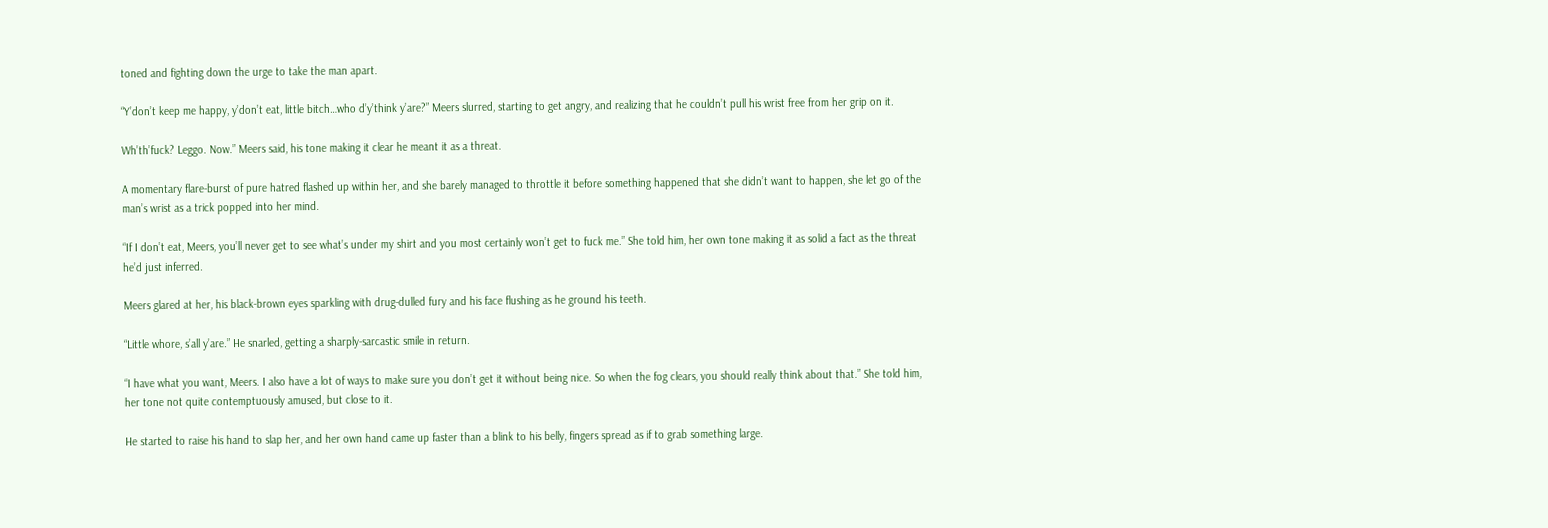toned and fighting down the urge to take the man apart.

“Y’don’t keep me happy, y’don’t eat, little bitch…who d’y’think y’are?” Meers slurred, starting to get angry, and realizing that he couldn’t pull his wrist free from her grip on it.

Wh’th’fuck? Leggo. Now.” Meers said, his tone making it clear he meant it as a threat.

A momentary flare-burst of pure hatred flashed up within her, and she barely managed to throttle it before something happened that she didn’t want to happen, she let go of the man’s wrist as a trick popped into her mind.

“If I don’t eat, Meers, you’ll never get to see what’s under my shirt and you most certainly won’t get to fuck me.” She told him, her own tone making it as solid a fact as the threat he’d just inferred.

Meers glared at her, his black-brown eyes sparkling with drug-dulled fury and his face flushing as he ground his teeth.

“Little whore, s’all y’are.” He snarled, getting a sharply-sarcastic smile in return.

“I have what you want, Meers. I also have a lot of ways to make sure you don’t get it without being nice. So when the fog clears, you should really think about that.” She told him, her tone not quite contemptuously amused, but close to it.

He started to raise his hand to slap her, and her own hand came up faster than a blink to his belly, fingers spread as if to grab something large.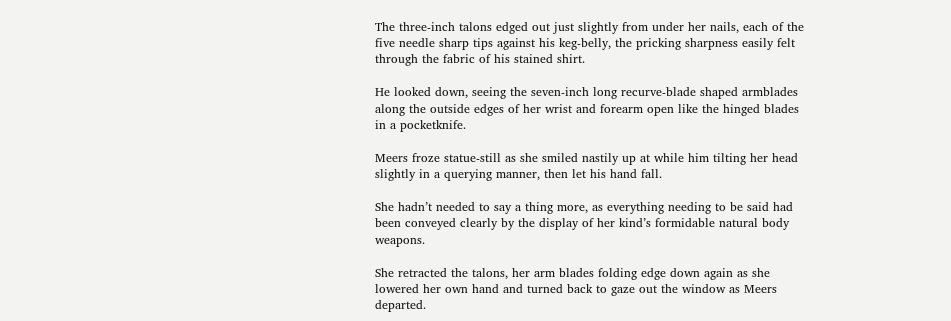The three-inch talons edged out just slightly from under her nails, each of the five needle sharp tips against his keg-belly, the pricking sharpness easily felt through the fabric of his stained shirt.

He looked down, seeing the seven-inch long recurve-blade shaped armblades along the outside edges of her wrist and forearm open like the hinged blades in a pocketknife.

Meers froze statue-still as she smiled nastily up at while him tilting her head slightly in a querying manner, then let his hand fall.

She hadn’t needed to say a thing more, as everything needing to be said had been conveyed clearly by the display of her kind’s formidable natural body weapons.

She retracted the talons, her arm blades folding edge down again as she lowered her own hand and turned back to gaze out the window as Meers departed.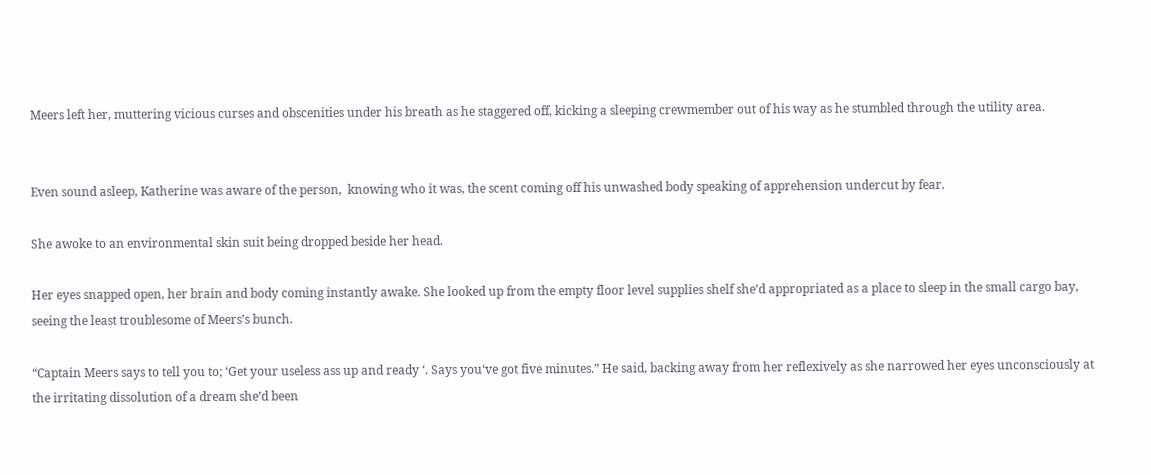Meers left her, muttering vicious curses and obscenities under his breath as he staggered off, kicking a sleeping crewmember out of his way as he stumbled through the utility area.


Even sound asleep, Katherine was aware of the person,  knowing who it was, the scent coming off his unwashed body speaking of apprehension undercut by fear.

She awoke to an environmental skin suit being dropped beside her head.

Her eyes snapped open, her brain and body coming instantly awake. She looked up from the empty floor level supplies shelf she’d appropriated as a place to sleep in the small cargo bay, seeing the least troublesome of Meers’s bunch.

“Captain Meers says to tell you to; ‘Get your useless ass up and ready ‘. Says you‘ve got five minutes.” He said, backing away from her reflexively as she narrowed her eyes unconsciously at the irritating dissolution of a dream she’d been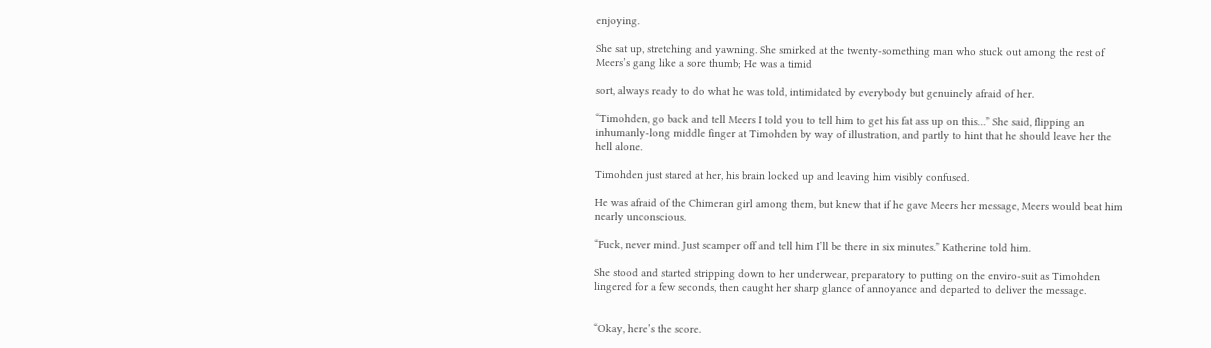enjoying.

She sat up, stretching and yawning. She smirked at the twenty-something man who stuck out among the rest of Meers’s gang like a sore thumb; He was a timid

sort, always ready to do what he was told, intimidated by everybody but genuinely afraid of her.

“Timohden, go back and tell Meers I told you to tell him to get his fat ass up on this…” She said, flipping an inhumanly-long middle finger at Timohden by way of illustration, and partly to hint that he should leave her the hell alone.

Timohden just stared at her, his brain locked up and leaving him visibly confused.

He was afraid of the Chimeran girl among them, but knew that if he gave Meers her message, Meers would beat him nearly unconscious.

“Fuck, never mind. Just scamper off and tell him I’ll be there in six minutes.” Katherine told him.

She stood and started stripping down to her underwear, preparatory to putting on the enviro-suit as Timohden lingered for a few seconds, then caught her sharp glance of annoyance and departed to deliver the message.


“Okay, here’s the score.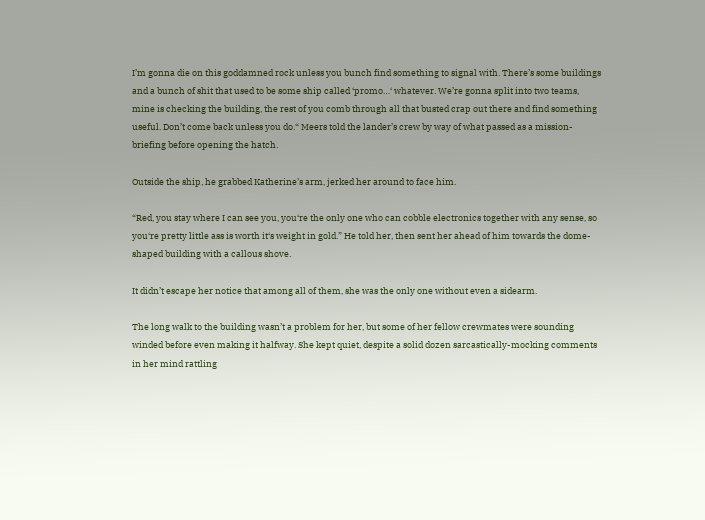I’m gonna die on this goddamned rock unless you bunch find something to signal with. There’s some buildings and a bunch of shit that used to be some ship called ‘promo…‘ whatever. We’re gonna split into two teams, mine is checking the building, the rest of you comb through all that busted crap out there and find something useful. Don’t come back unless you do.“ Meers told the lander’s crew by way of what passed as a mission-briefing before opening the hatch.

Outside the ship, he grabbed Katherine’s arm, jerked her around to face him.

“Red, you stay where I can see you, you‘re the only one who can cobble electronics together with any sense, so you‘re pretty little ass is worth it‘s weight in gold.” He told her, then sent her ahead of him towards the dome-shaped building with a callous shove.

It didn’t escape her notice that among all of them, she was the only one without even a sidearm.

The long walk to the building wasn’t a problem for her, but some of her fellow crewmates were sounding winded before even making it halfway. She kept quiet, despite a solid dozen sarcastically-mocking comments in her mind rattling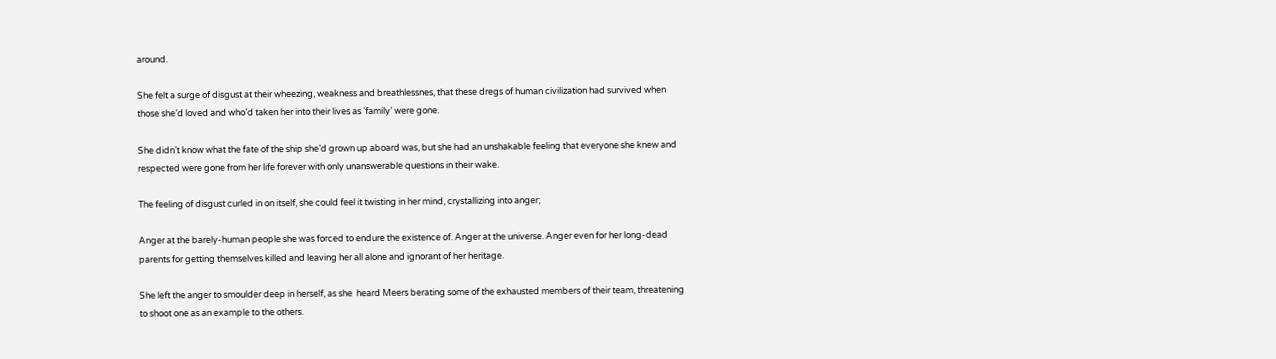around.

She felt a surge of disgust at their wheezing, weakness and breathlessnes, that these dregs of human civilization had survived when those she’d loved and who’d taken her into their lives as ‘family’ were gone.

She didn’t know what the fate of the ship she’d grown up aboard was, but she had an unshakable feeling that everyone she knew and respected were gone from her life forever with only unanswerable questions in their wake.

The feeling of disgust curled in on itself, she could feel it twisting in her mind, crystallizing into anger;

Anger at the barely-human people she was forced to endure the existence of. Anger at the universe. Anger even for her long-dead parents for getting themselves killed and leaving her all alone and ignorant of her heritage.

She left the anger to smoulder deep in herself, as she  heard Meers berating some of the exhausted members of their team, threatening to shoot one as an example to the others.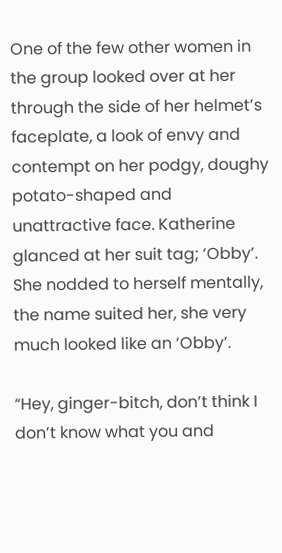One of the few other women in the group looked over at her through the side of her helmet’s faceplate, a look of envy and contempt on her podgy, doughy potato-shaped and unattractive face. Katherine glanced at her suit tag; ‘Obby’. She nodded to herself mentally, the name suited her, she very much looked like an ‘Obby’.

“Hey, ginger-bitch, don’t think I don’t know what you and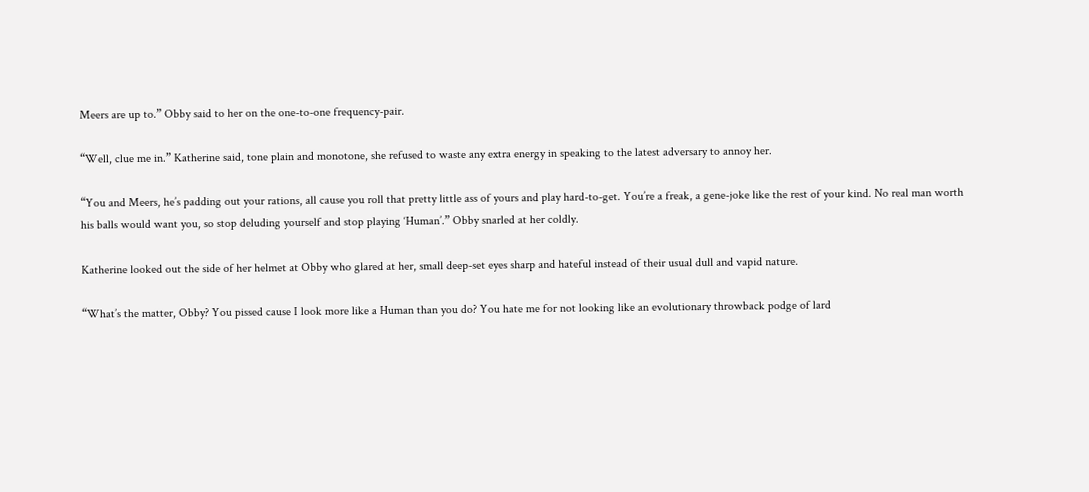Meers are up to.” Obby said to her on the one-to-one frequency-pair.

“Well, clue me in.” Katherine said, tone plain and monotone, she refused to waste any extra energy in speaking to the latest adversary to annoy her.

“You and Meers, he’s padding out your rations, all cause you roll that pretty little ass of yours and play hard-to-get. You’re a freak, a gene-joke like the rest of your kind. No real man worth his balls would want you, so stop deluding yourself and stop playing ‘Human’.” Obby snarled at her coldly.

Katherine looked out the side of her helmet at Obby who glared at her, small deep-set eyes sharp and hateful instead of their usual dull and vapid nature.

“What’s the matter, Obby? You pissed cause I look more like a Human than you do? You hate me for not looking like an evolutionary throwback podge of lard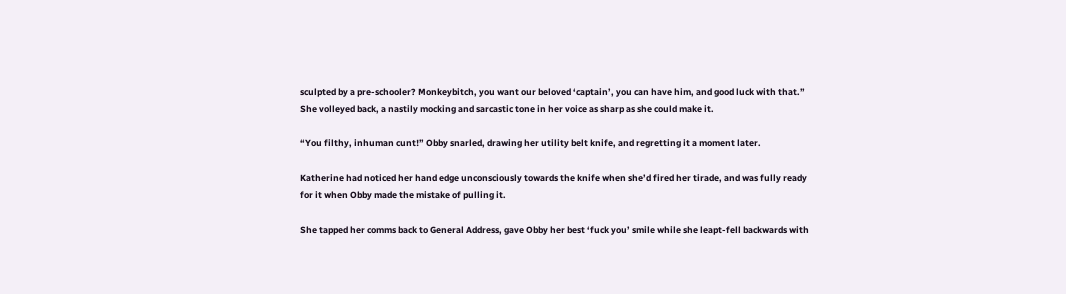sculpted by a pre-schooler? Monkeybitch, you want our beloved ‘captain’, you can have him, and good luck with that.” She volleyed back, a nastily mocking and sarcastic tone in her voice as sharp as she could make it.

“You filthy, inhuman cunt!” Obby snarled, drawing her utility belt knife, and regretting it a moment later.

Katherine had noticed her hand edge unconsciously towards the knife when she’d fired her tirade, and was fully ready for it when Obby made the mistake of pulling it.

She tapped her comms back to General Address, gave Obby her best ‘fuck you’ smile while she leapt-fell backwards with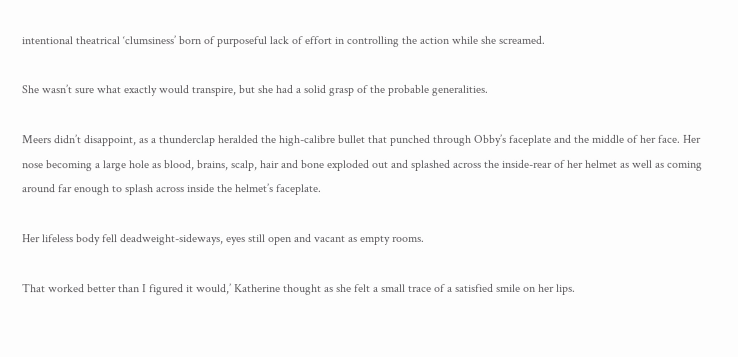intentional theatrical ‘clumsiness’ born of purposeful lack of effort in controlling the action while she screamed.

She wasn’t sure what exactly would transpire, but she had a solid grasp of the probable generalities.

Meers didn’t disappoint, as a thunderclap heralded the high-calibre bullet that punched through Obby’s faceplate and the middle of her face. Her nose becoming a large hole as blood, brains, scalp, hair and bone exploded out and splashed across the inside-rear of her helmet as well as coming around far enough to splash across inside the helmet’s faceplate.

Her lifeless body fell deadweight-sideways, eyes still open and vacant as empty rooms.

That worked better than I figured it would,’ Katherine thought as she felt a small trace of a satisfied smile on her lips.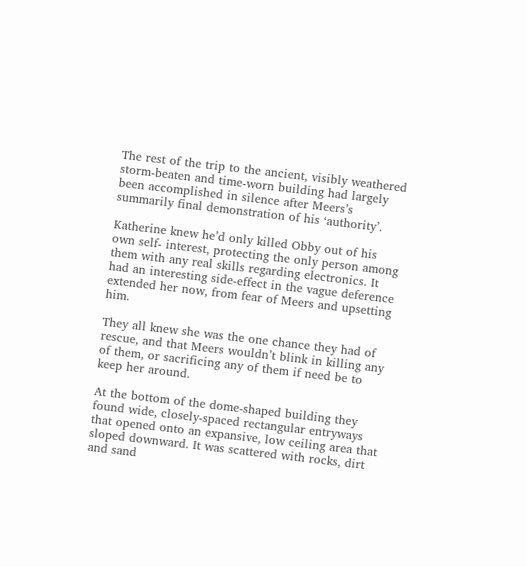The rest of the trip to the ancient, visibly weathered storm-beaten and time-worn building had largely been accomplished in silence after Meers’s summarily final demonstration of his ‘authority’.

Katherine knew he’d only killed Obby out of his own self- interest, protecting the only person among them with any real skills regarding electronics. It had an interesting side-effect in the vague deference extended her now, from fear of Meers and upsetting him.

They all knew she was the one chance they had of rescue, and that Meers wouldn’t blink in killing any of them, or sacrificing any of them if need be to keep her around.

At the bottom of the dome-shaped building they found wide, closely-spaced rectangular entryways that opened onto an expansive, low ceiling area that sloped downward. It was scattered with rocks, dirt and sand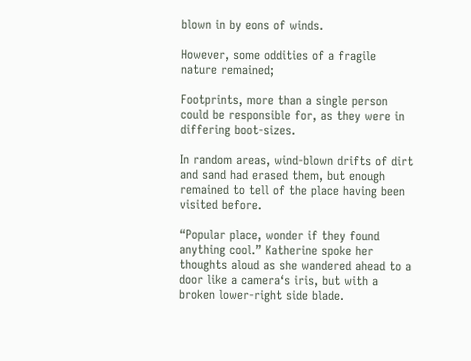blown in by eons of winds.

However, some oddities of a fragile nature remained;

Footprints, more than a single person could be responsible for, as they were in differing boot-sizes.

In random areas, wind-blown drifts of dirt and sand had erased them, but enough remained to tell of the place having been visited before.

“Popular place, wonder if they found anything cool.” Katherine spoke her thoughts aloud as she wandered ahead to a door like a camera‘s iris, but with a broken lower-right side blade.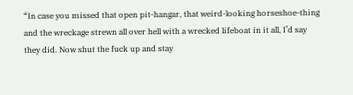“In case you missed that open pit-hangar, that weird-looking horseshoe-thing and the wreckage strewn all over hell with a wrecked lifeboat in it all, I’d say they did. Now shut the fuck up and stay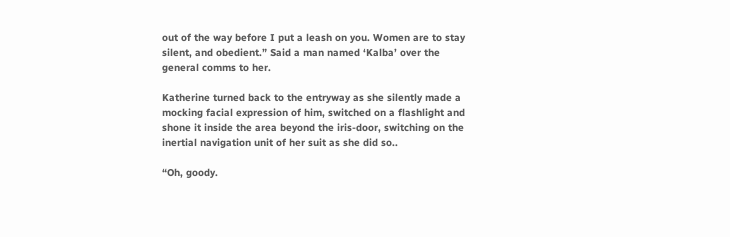out of the way before I put a leash on you. Women are to stay silent, and obedient.” Said a man named ‘Kalba’ over the general comms to her.

Katherine turned back to the entryway as she silently made a mocking facial expression of him, switched on a flashlight and shone it inside the area beyond the iris-door, switching on the inertial navigation unit of her suit as she did so..

“Oh, goody.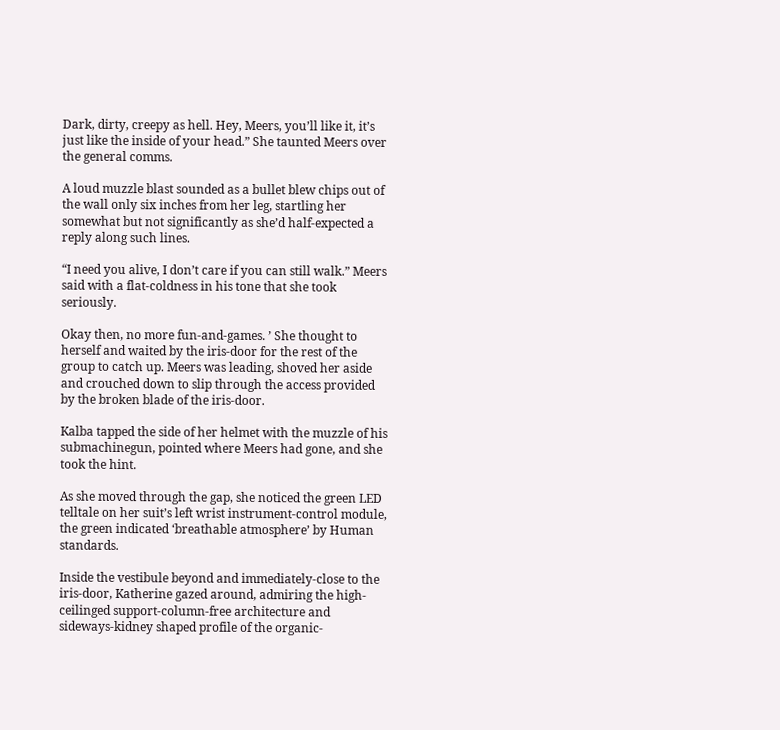Dark, dirty, creepy as hell. Hey, Meers, you’ll like it, it’s just like the inside of your head.” She taunted Meers over the general comms.

A loud muzzle blast sounded as a bullet blew chips out of the wall only six inches from her leg, startling her somewhat but not significantly as she’d half-expected a reply along such lines.

“I need you alive, I don’t care if you can still walk.” Meers said with a flat-coldness in his tone that she took seriously.

Okay then, no more fun-and-games. ’ She thought to herself and waited by the iris-door for the rest of the group to catch up. Meers was leading, shoved her aside and crouched down to slip through the access provided by the broken blade of the iris-door.

Kalba tapped the side of her helmet with the muzzle of his submachinegun, pointed where Meers had gone, and she took the hint.

As she moved through the gap, she noticed the green LED telltale on her suit’s left wrist instrument-control module, the green indicated ‘breathable atmosphere’ by Human standards.

Inside the vestibule beyond and immediately-close to the iris-door, Katherine gazed around, admiring the high-ceilinged support-column-free architecture and sideways-kidney shaped profile of the organic-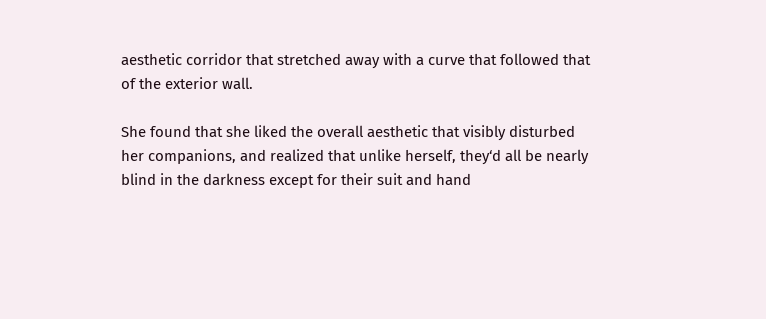aesthetic corridor that stretched away with a curve that followed that of the exterior wall.

She found that she liked the overall aesthetic that visibly disturbed her companions, and realized that unlike herself, they‘d all be nearly blind in the darkness except for their suit and hand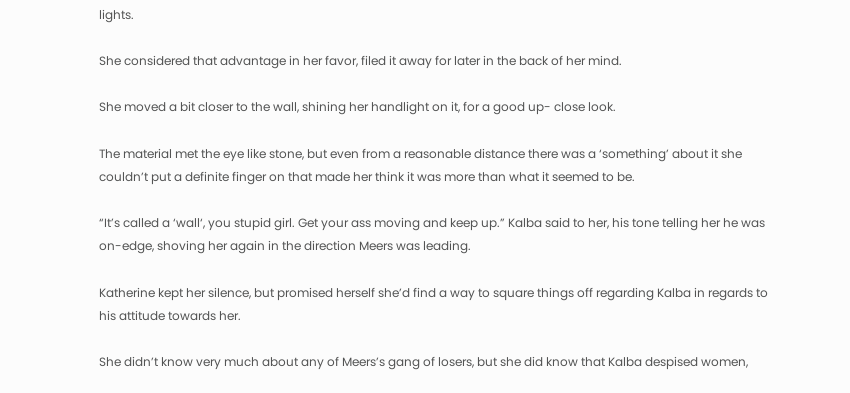lights.

She considered that advantage in her favor, filed it away for later in the back of her mind.

She moved a bit closer to the wall, shining her handlight on it, for a good up- close look.

The material met the eye like stone, but even from a reasonable distance there was a ‘something’ about it she couldn’t put a definite finger on that made her think it was more than what it seemed to be.

“It’s called a ‘wall‘, you stupid girl. Get your ass moving and keep up.” Kalba said to her, his tone telling her he was on-edge, shoving her again in the direction Meers was leading.

Katherine kept her silence, but promised herself she’d find a way to square things off regarding Kalba in regards to his attitude towards her.

She didn’t know very much about any of Meers’s gang of losers, but she did know that Kalba despised women,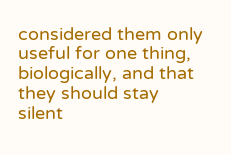considered them only useful for one thing, biologically, and that they should stay silent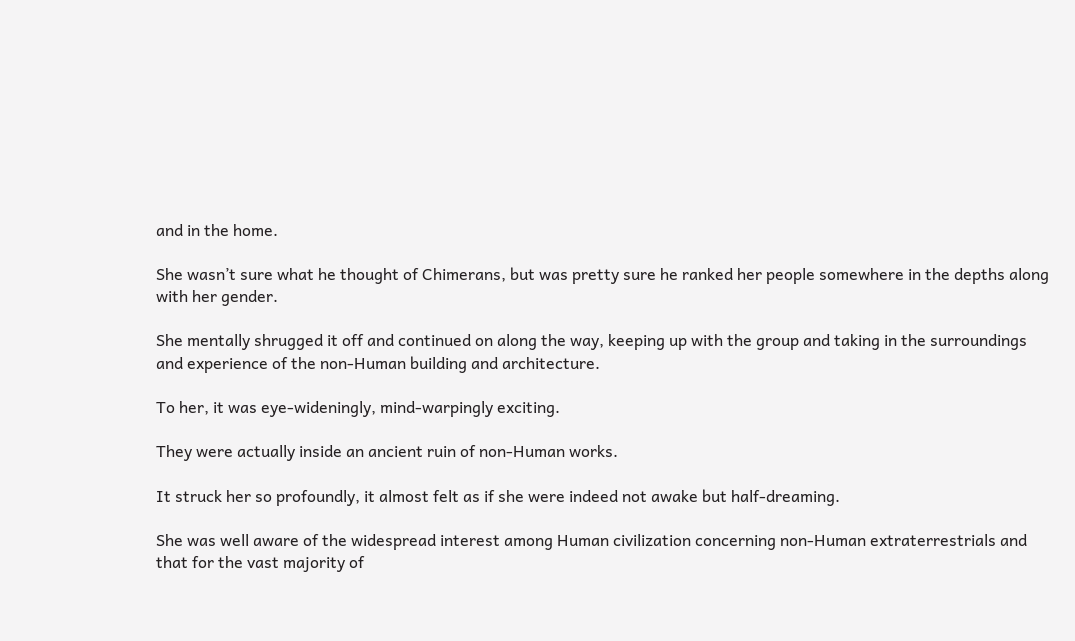and in the home.

She wasn’t sure what he thought of Chimerans, but was pretty sure he ranked her people somewhere in the depths along with her gender.

She mentally shrugged it off and continued on along the way, keeping up with the group and taking in the surroundings and experience of the non-Human building and architecture.

To her, it was eye-wideningly, mind-warpingly exciting.

They were actually inside an ancient ruin of non-Human works.

It struck her so profoundly, it almost felt as if she were indeed not awake but half-dreaming.

She was well aware of the widespread interest among Human civilization concerning non-Human extraterrestrials and that for the vast majority of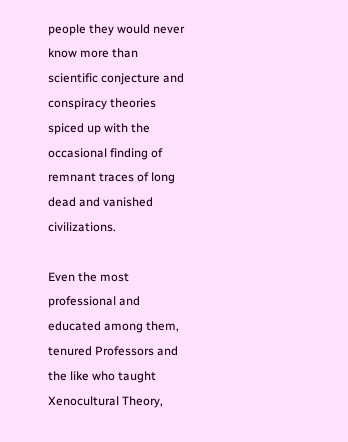people they would never know more than scientific conjecture and conspiracy theories spiced up with the occasional finding of remnant traces of long dead and vanished civilizations.

Even the most professional and educated among them, tenured Professors and the like who taught Xenocultural Theory,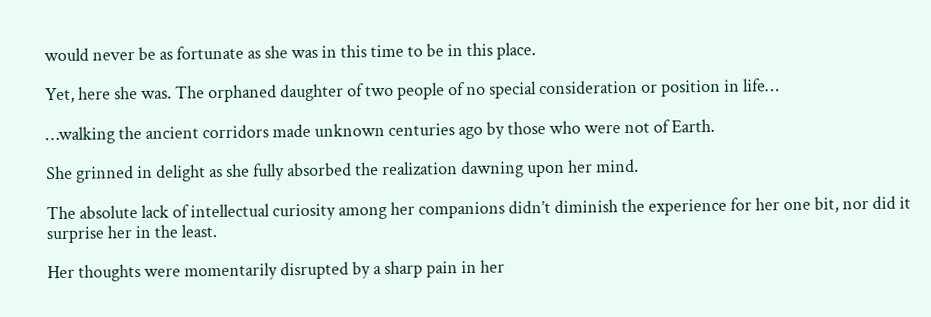would never be as fortunate as she was in this time to be in this place.

Yet, here she was. The orphaned daughter of two people of no special consideration or position in life…

…walking the ancient corridors made unknown centuries ago by those who were not of Earth.

She grinned in delight as she fully absorbed the realization dawning upon her mind.

The absolute lack of intellectual curiosity among her companions didn’t diminish the experience for her one bit, nor did it surprise her in the least.

Her thoughts were momentarily disrupted by a sharp pain in her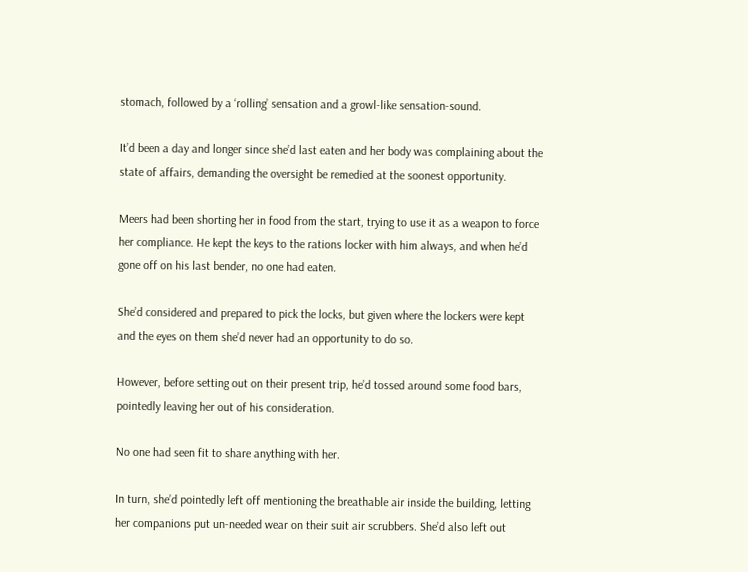stomach, followed by a ‘rolling’ sensation and a growl-like sensation-sound.

It’d been a day and longer since she’d last eaten and her body was complaining about the state of affairs, demanding the oversight be remedied at the soonest opportunity.

Meers had been shorting her in food from the start, trying to use it as a weapon to force her compliance. He kept the keys to the rations locker with him always, and when he’d gone off on his last bender, no one had eaten.

She’d considered and prepared to pick the locks, but given where the lockers were kept and the eyes on them she’d never had an opportunity to do so.

However, before setting out on their present trip, he’d tossed around some food bars, pointedly leaving her out of his consideration.

No one had seen fit to share anything with her.

In turn, she’d pointedly left off mentioning the breathable air inside the building, letting her companions put un-needed wear on their suit air scrubbers. She’d also left out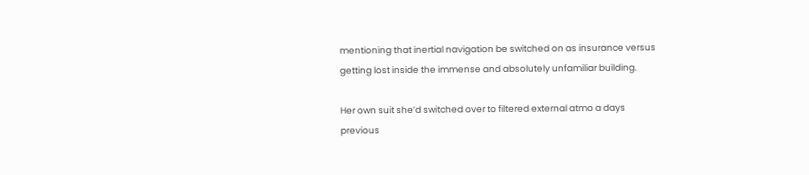mentioning that inertial navigation be switched on as insurance versus getting lost inside the immense and absolutely unfamiliar building.

Her own suit she’d switched over to filtered external atmo a days previous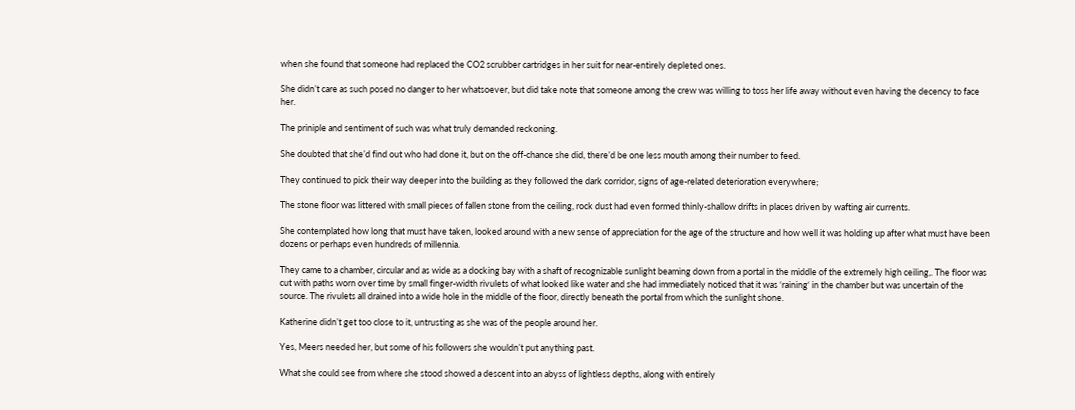when she found that someone had replaced the CO2 scrubber cartridges in her suit for near-entirely depleted ones.

She didn’t care as such posed no danger to her whatsoever, but did take note that someone among the crew was willing to toss her life away without even having the decency to face her.

The priniple and sentiment of such was what truly demanded reckoning.

She doubted that she’d find out who had done it, but on the off-chance she did, there’d be one less mouth among their number to feed.

They continued to pick their way deeper into the building as they followed the dark corridor, signs of age-related deterioration everywhere;

The stone floor was littered with small pieces of fallen stone from the ceiling, rock dust had even formed thinly-shallow drifts in places driven by wafting air currents.

She contemplated how long that must have taken, looked around with a new sense of appreciation for the age of the structure and how well it was holding up after what must have been dozens or perhaps even hundreds of millennia.

They came to a chamber, circular and as wide as a docking bay with a shaft of recognizable sunlight beaming down from a portal in the middle of the extremely high ceiling,. The floor was cut with paths worn over time by small finger-width rivulets of what looked like water and she had immediately noticed that it was ‘raining‘ in the chamber but was uncertain of the source. The rivulets all drained into a wide hole in the middle of the floor, directly beneath the portal from which the sunlight shone.

Katherine didn’t get too close to it, untrusting as she was of the people around her.

Yes, Meers needed her, but some of his followers she wouldn’t put anything past.

What she could see from where she stood showed a descent into an abyss of lightless depths, along with entirely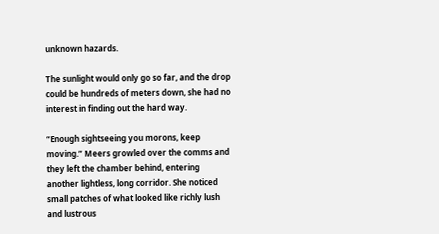unknown hazards.

The sunlight would only go so far, and the drop could be hundreds of meters down, she had no interest in finding out the hard way.

“Enough sightseeing you morons, keep moving.” Meers growled over the comms and they left the chamber behind, entering another lightless, long corridor. She noticed small patches of what looked like richly lush and lustrous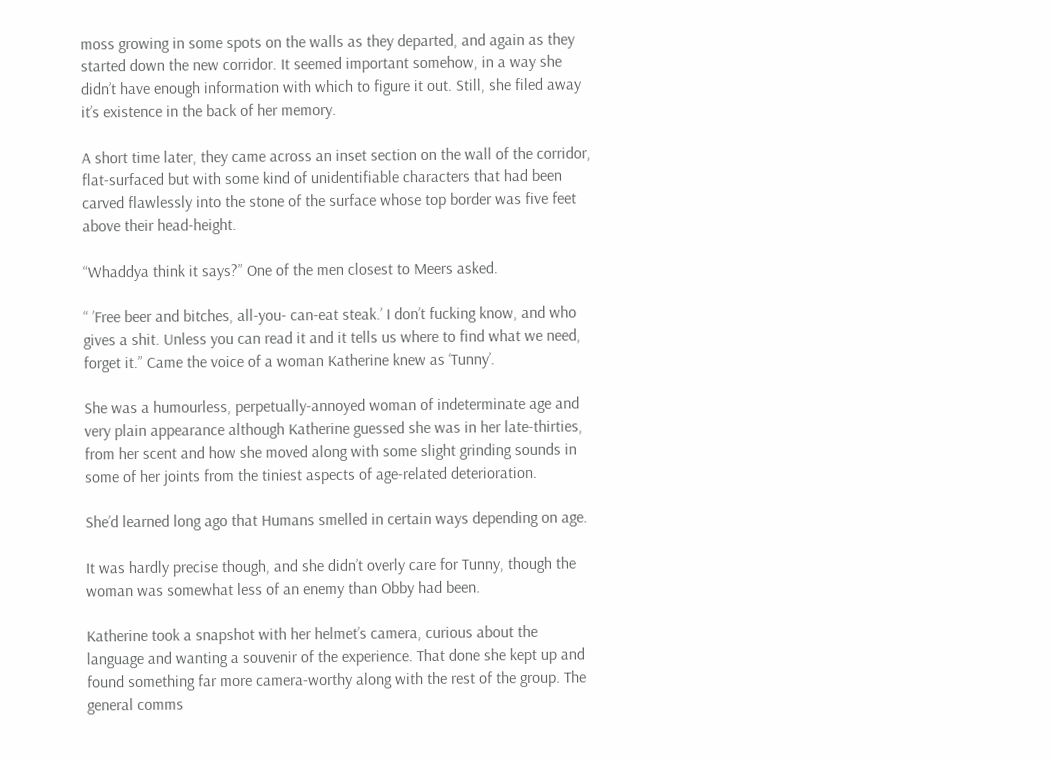moss growing in some spots on the walls as they departed, and again as they started down the new corridor. It seemed important somehow, in a way she didn’t have enough information with which to figure it out. Still, she filed away it’s existence in the back of her memory.

A short time later, they came across an inset section on the wall of the corridor, flat-surfaced but with some kind of unidentifiable characters that had been carved flawlessly into the stone of the surface whose top border was five feet above their head-height.

“Whaddya think it says?” One of the men closest to Meers asked.

“ ’Free beer and bitches, all-you- can-eat steak.’ I don’t fucking know, and who gives a shit. Unless you can read it and it tells us where to find what we need, forget it.” Came the voice of a woman Katherine knew as ‘Tunny’.

She was a humourless, perpetually-annoyed woman of indeterminate age and very plain appearance although Katherine guessed she was in her late-thirties, from her scent and how she moved along with some slight grinding sounds in some of her joints from the tiniest aspects of age-related deterioration.

She’d learned long ago that Humans smelled in certain ways depending on age.

It was hardly precise though, and she didn’t overly care for Tunny, though the woman was somewhat less of an enemy than Obby had been.

Katherine took a snapshot with her helmet’s camera, curious about the language and wanting a souvenir of the experience. That done she kept up and found something far more camera-worthy along with the rest of the group. The general comms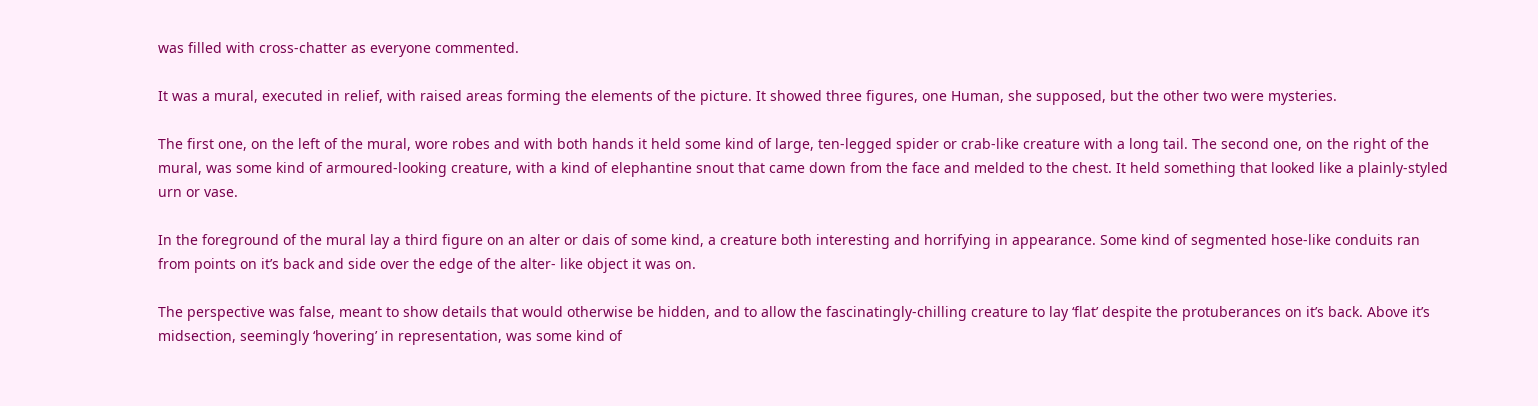was filled with cross-chatter as everyone commented.

It was a mural, executed in relief, with raised areas forming the elements of the picture. It showed three figures, one Human, she supposed, but the other two were mysteries.

The first one, on the left of the mural, wore robes and with both hands it held some kind of large, ten-legged spider or crab-like creature with a long tail. The second one, on the right of the mural, was some kind of armoured-looking creature, with a kind of elephantine snout that came down from the face and melded to the chest. It held something that looked like a plainly-styled urn or vase.

In the foreground of the mural lay a third figure on an alter or dais of some kind, a creature both interesting and horrifying in appearance. Some kind of segmented hose-like conduits ran from points on it’s back and side over the edge of the alter- like object it was on.

The perspective was false, meant to show details that would otherwise be hidden, and to allow the fascinatingly-chilling creature to lay ‘flat’ despite the protuberances on it’s back. Above it’s midsection, seemingly ‘hovering’ in representation, was some kind of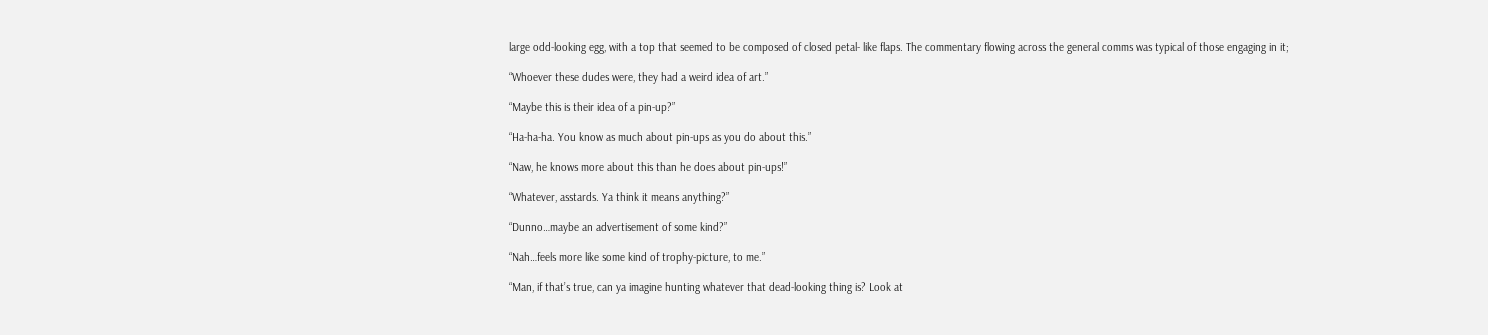large odd-looking egg, with a top that seemed to be composed of closed petal- like flaps. The commentary flowing across the general comms was typical of those engaging in it;

“Whoever these dudes were, they had a weird idea of art.”

“Maybe this is their idea of a pin-up?”

“Ha-ha-ha. You know as much about pin-ups as you do about this.”

“Naw, he knows more about this than he does about pin-ups!”

“Whatever, asstards. Ya think it means anything?”

“Dunno…maybe an advertisement of some kind?”

“Nah…feels more like some kind of trophy-picture, to me.”

“Man, if that’s true, can ya imagine hunting whatever that dead-looking thing is? Look at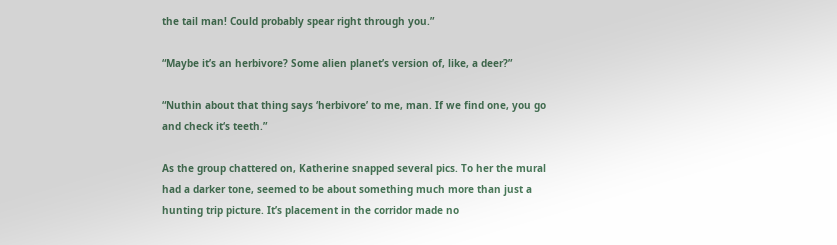the tail man! Could probably spear right through you.”

“Maybe it’s an herbivore? Some alien planet’s version of, like, a deer?”

“Nuthin about that thing says ‘herbivore’ to me, man. If we find one, you go and check it‘s teeth.”

As the group chattered on, Katherine snapped several pics. To her the mural had a darker tone, seemed to be about something much more than just a hunting trip picture. It’s placement in the corridor made no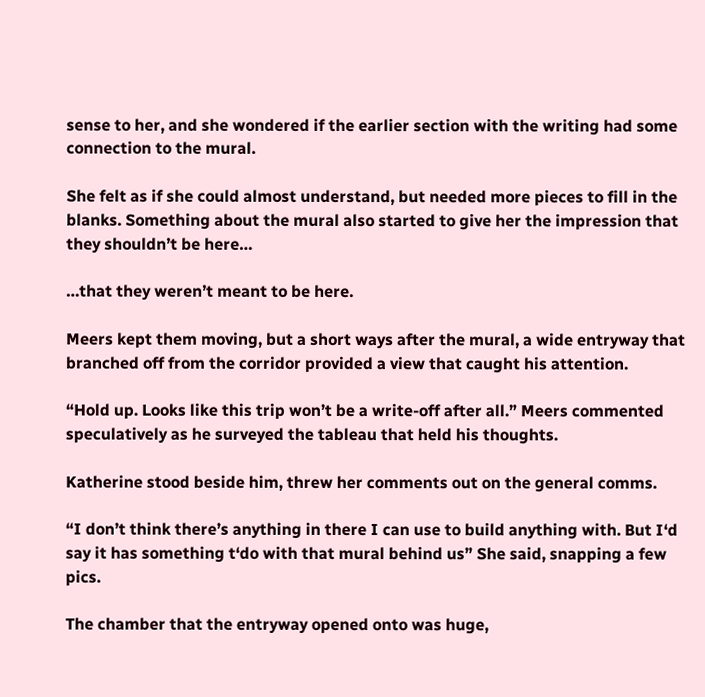sense to her, and she wondered if the earlier section with the writing had some connection to the mural.

She felt as if she could almost understand, but needed more pieces to fill in the blanks. Something about the mural also started to give her the impression that they shouldn’t be here…

…that they weren’t meant to be here.

Meers kept them moving, but a short ways after the mural, a wide entryway that branched off from the corridor provided a view that caught his attention.

“Hold up. Looks like this trip won’t be a write-off after all.” Meers commented speculatively as he surveyed the tableau that held his thoughts.

Katherine stood beside him, threw her comments out on the general comms.

“I don’t think there’s anything in there I can use to build anything with. But I‘d say it has something t‘do with that mural behind us” She said, snapping a few pics.

The chamber that the entryway opened onto was huge,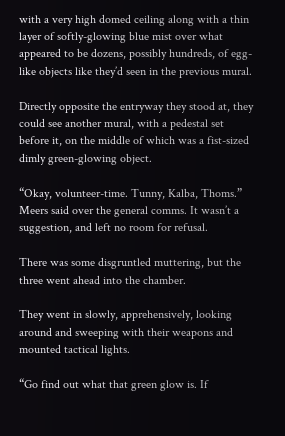with a very high domed ceiling along with a thin layer of softly-glowing blue mist over what appeared to be dozens, possibly hundreds, of egg-like objects like they’d seen in the previous mural.

Directly opposite the entryway they stood at, they could see another mural, with a pedestal set before it, on the middle of which was a fist-sized dimly green-glowing object.

“Okay, volunteer-time. Tunny, Kalba, Thoms.” Meers said over the general comms. It wasn’t a suggestion, and left no room for refusal.

There was some disgruntled muttering, but the three went ahead into the chamber.

They went in slowly, apprehensively, looking around and sweeping with their weapons and mounted tactical lights.

“Go find out what that green glow is. If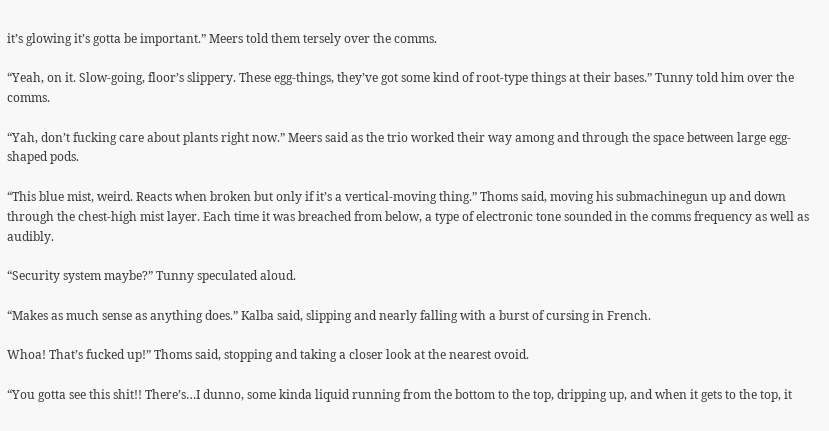it’s glowing it’s gotta be important.” Meers told them tersely over the comms.

“Yeah, on it. Slow-going, floor’s slippery. These egg-things, they’ve got some kind of root-type things at their bases.” Tunny told him over the comms.

“Yah, don’t fucking care about plants right now.” Meers said as the trio worked their way among and through the space between large egg-shaped pods.

“This blue mist, weird. Reacts when broken but only if it’s a vertical-moving thing.” Thoms said, moving his submachinegun up and down through the chest-high mist layer. Each time it was breached from below, a type of electronic tone sounded in the comms frequency as well as audibly.

“Security system maybe?” Tunny speculated aloud.

“Makes as much sense as anything does.” Kalba said, slipping and nearly falling with a burst of cursing in French.

Whoa! That’s fucked up!” Thoms said, stopping and taking a closer look at the nearest ovoid.

“You gotta see this shit!! There’s…I dunno, some kinda liquid running from the bottom to the top, dripping up, and when it gets to the top, it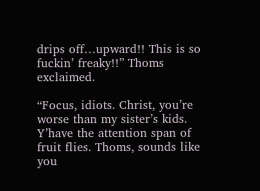drips off…upward!! This is so fuckin’ freaky!!” Thoms exclaimed.

“Focus, idiots. Christ, you’re worse than my sister’s kids. Y’have the attention span of fruit flies. Thoms, sounds like you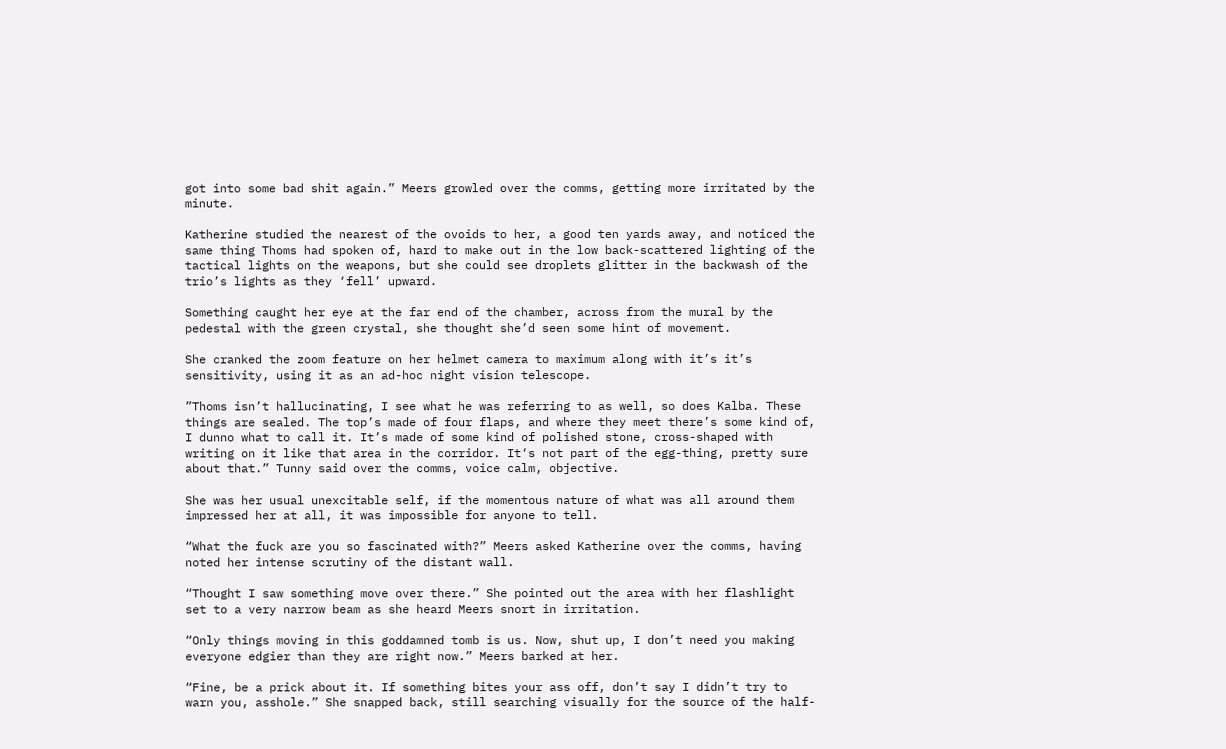got into some bad shit again.” Meers growled over the comms, getting more irritated by the minute.

Katherine studied the nearest of the ovoids to her, a good ten yards away, and noticed the same thing Thoms had spoken of, hard to make out in the low back-scattered lighting of the tactical lights on the weapons, but she could see droplets glitter in the backwash of the trio’s lights as they ‘fell’ upward.

Something caught her eye at the far end of the chamber, across from the mural by the pedestal with the green crystal, she thought she’d seen some hint of movement.

She cranked the zoom feature on her helmet camera to maximum along with it’s it’s sensitivity, using it as an ad-hoc night vision telescope.

”Thoms isn’t hallucinating, I see what he was referring to as well, so does Kalba. These things are sealed. The top’s made of four flaps, and where they meet there’s some kind of, I dunno what to call it. It’s made of some kind of polished stone, cross-shaped with writing on it like that area in the corridor. It‘s not part of the egg-thing, pretty sure about that.” Tunny said over the comms, voice calm, objective.

She was her usual unexcitable self, if the momentous nature of what was all around them impressed her at all, it was impossible for anyone to tell.

“What the fuck are you so fascinated with?” Meers asked Katherine over the comms, having noted her intense scrutiny of the distant wall.

“Thought I saw something move over there.” She pointed out the area with her flashlight set to a very narrow beam as she heard Meers snort in irritation.

“Only things moving in this goddamned tomb is us. Now, shut up, I don’t need you making everyone edgier than they are right now.” Meers barked at her.

“Fine, be a prick about it. If something bites your ass off, don’t say I didn’t try to warn you, asshole.” She snapped back, still searching visually for the source of the half-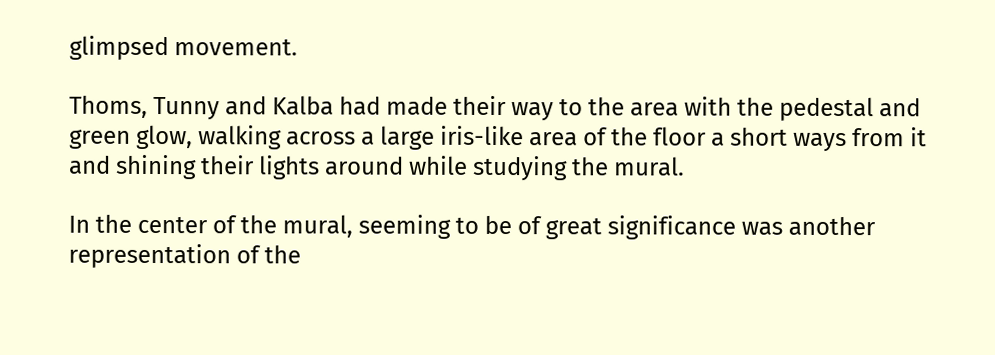glimpsed movement.

Thoms, Tunny and Kalba had made their way to the area with the pedestal and green glow, walking across a large iris-like area of the floor a short ways from it and shining their lights around while studying the mural.

In the center of the mural, seeming to be of great significance was another representation of the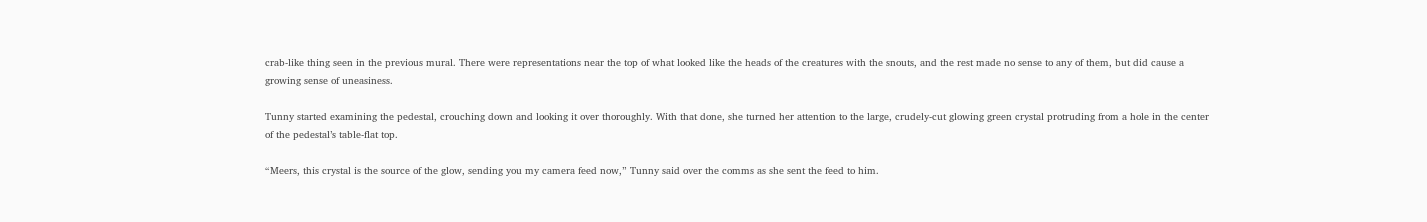crab-like thing seen in the previous mural. There were representations near the top of what looked like the heads of the creatures with the snouts, and the rest made no sense to any of them, but did cause a growing sense of uneasiness.

Tunny started examining the pedestal, crouching down and looking it over thoroughly. With that done, she turned her attention to the large, crudely-cut glowing green crystal protruding from a hole in the center of the pedestal’s table-flat top.

“Meers, this crystal is the source of the glow, sending you my camera feed now,” Tunny said over the comms as she sent the feed to him.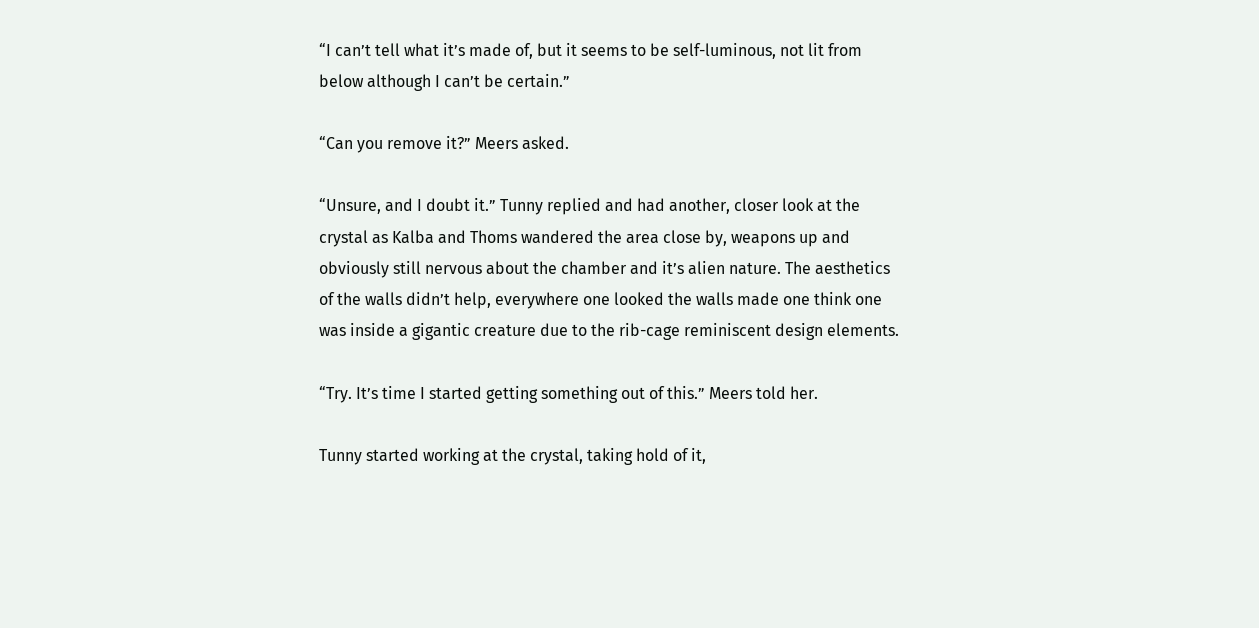“I can’t tell what it’s made of, but it seems to be self-luminous, not lit from below although I can’t be certain.”

“Can you remove it?” Meers asked.

“Unsure, and I doubt it.” Tunny replied and had another, closer look at the crystal as Kalba and Thoms wandered the area close by, weapons up and obviously still nervous about the chamber and it’s alien nature. The aesthetics of the walls didn’t help, everywhere one looked the walls made one think one was inside a gigantic creature due to the rib-cage reminiscent design elements.

“Try. It’s time I started getting something out of this.” Meers told her.

Tunny started working at the crystal, taking hold of it,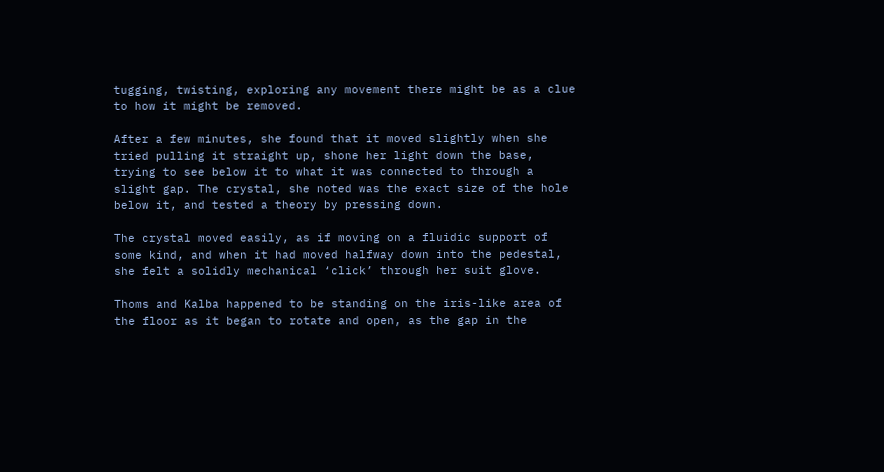tugging, twisting, exploring any movement there might be as a clue to how it might be removed.

After a few minutes, she found that it moved slightly when she tried pulling it straight up, shone her light down the base, trying to see below it to what it was connected to through a slight gap. The crystal, she noted was the exact size of the hole below it, and tested a theory by pressing down.

The crystal moved easily, as if moving on a fluidic support of some kind, and when it had moved halfway down into the pedestal, she felt a solidly mechanical ‘click’ through her suit glove.

Thoms and Kalba happened to be standing on the iris-like area of the floor as it began to rotate and open, as the gap in the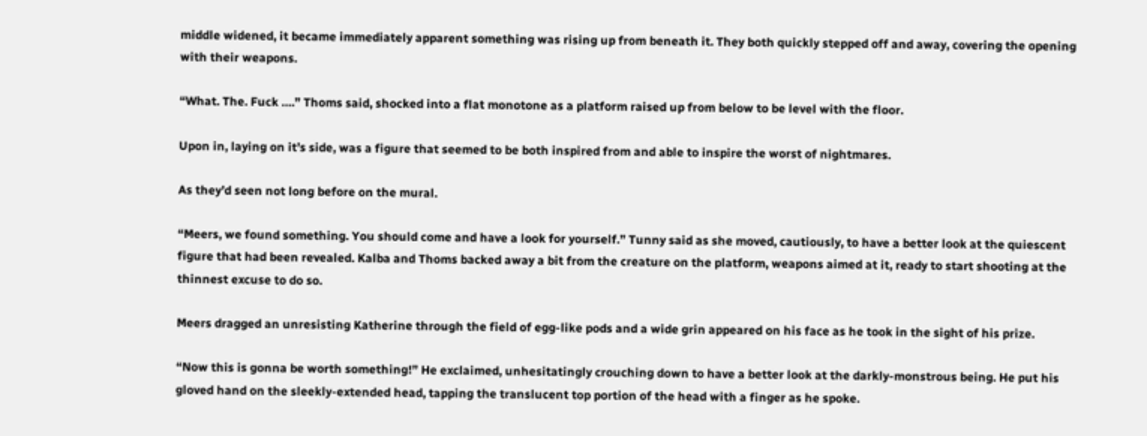middle widened, it became immediately apparent something was rising up from beneath it. They both quickly stepped off and away, covering the opening with their weapons.

“What. The. Fuck ….” Thoms said, shocked into a flat monotone as a platform raised up from below to be level with the floor.

Upon in, laying on it’s side, was a figure that seemed to be both inspired from and able to inspire the worst of nightmares.

As they’d seen not long before on the mural.

“Meers, we found something. You should come and have a look for yourself.” Tunny said as she moved, cautiously, to have a better look at the quiescent figure that had been revealed. Kalba and Thoms backed away a bit from the creature on the platform, weapons aimed at it, ready to start shooting at the thinnest excuse to do so.

Meers dragged an unresisting Katherine through the field of egg-like pods and a wide grin appeared on his face as he took in the sight of his prize.

“Now this is gonna be worth something!” He exclaimed, unhesitatingly crouching down to have a better look at the darkly-monstrous being. He put his gloved hand on the sleekly-extended head, tapping the translucent top portion of the head with a finger as he spoke.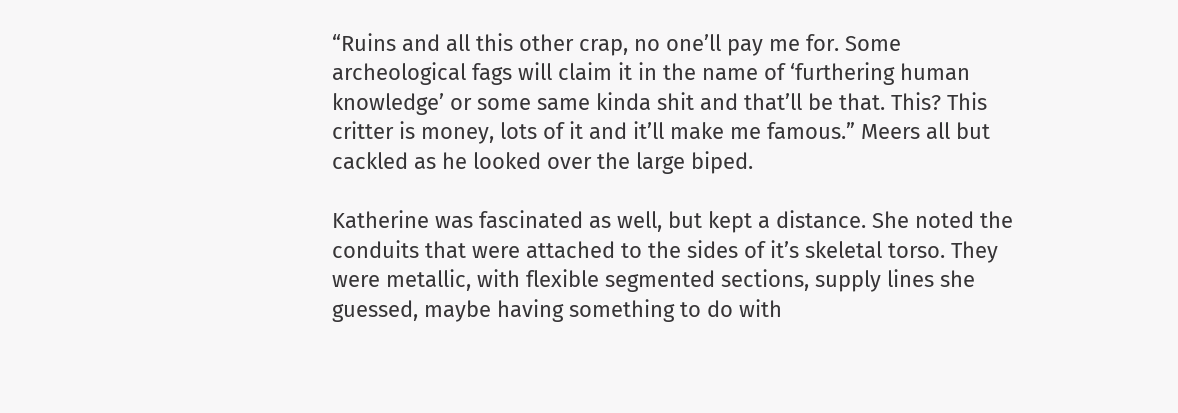“Ruins and all this other crap, no one’ll pay me for. Some archeological fags will claim it in the name of ‘furthering human knowledge’ or some same kinda shit and that’ll be that. This? This critter is money, lots of it and it’ll make me famous.” Meers all but cackled as he looked over the large biped.

Katherine was fascinated as well, but kept a distance. She noted the conduits that were attached to the sides of it’s skeletal torso. They were metallic, with flexible segmented sections, supply lines she guessed, maybe having something to do with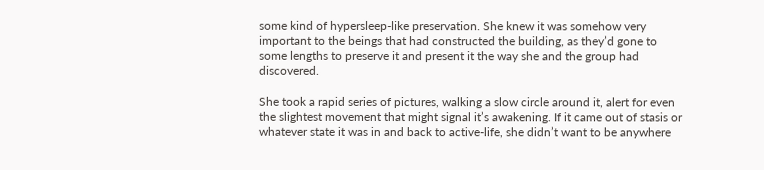some kind of hypersleep-like preservation. She knew it was somehow very important to the beings that had constructed the building, as they’d gone to some lengths to preserve it and present it the way she and the group had discovered.

She took a rapid series of pictures, walking a slow circle around it, alert for even the slightest movement that might signal it’s awakening. If it came out of stasis or whatever state it was in and back to active-life, she didn’t want to be anywhere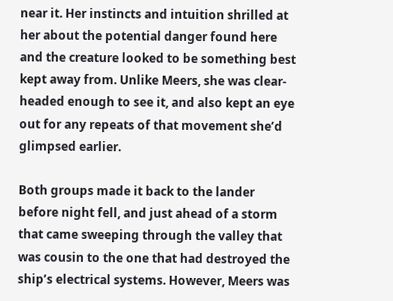near it. Her instincts and intuition shrilled at her about the potential danger found here and the creature looked to be something best kept away from. Unlike Meers, she was clear-headed enough to see it, and also kept an eye out for any repeats of that movement she’d glimpsed earlier.

Both groups made it back to the lander before night fell, and just ahead of a storm that came sweeping through the valley that was cousin to the one that had destroyed the ship’s electrical systems. However, Meers was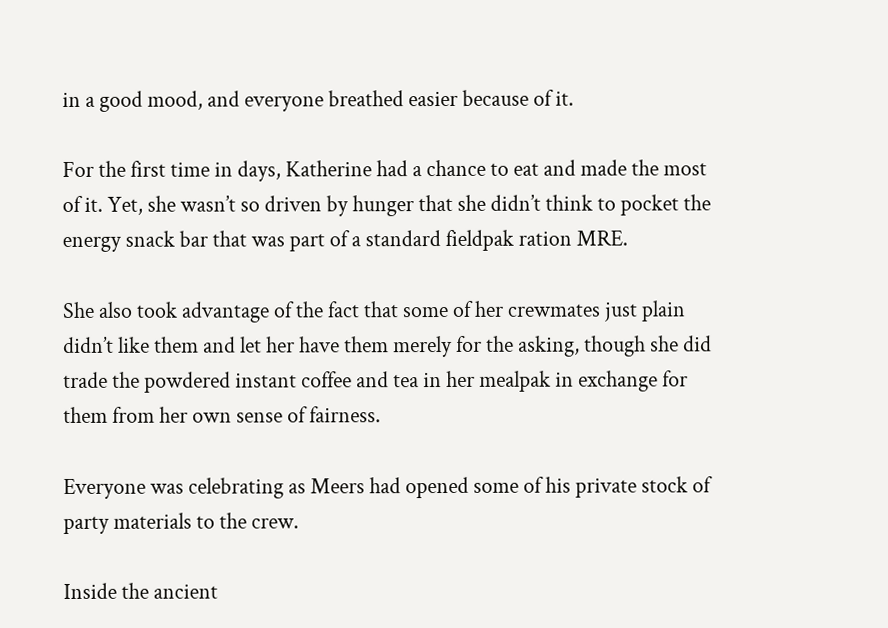in a good mood, and everyone breathed easier because of it.

For the first time in days, Katherine had a chance to eat and made the most of it. Yet, she wasn’t so driven by hunger that she didn’t think to pocket the energy snack bar that was part of a standard fieldpak ration MRE.

She also took advantage of the fact that some of her crewmates just plain didn’t like them and let her have them merely for the asking, though she did trade the powdered instant coffee and tea in her mealpak in exchange for them from her own sense of fairness.

Everyone was celebrating as Meers had opened some of his private stock of party materials to the crew.

Inside the ancient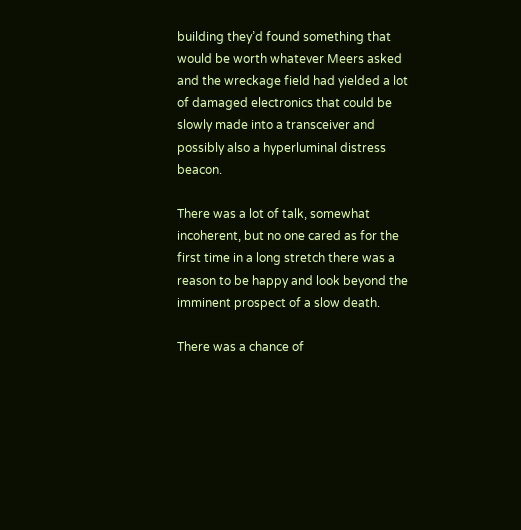building they’d found something that would be worth whatever Meers asked and the wreckage field had yielded a lot of damaged electronics that could be slowly made into a transceiver and possibly also a hyperluminal distress beacon.

There was a lot of talk, somewhat incoherent, but no one cared as for the first time in a long stretch there was a reason to be happy and look beyond the imminent prospect of a slow death.

There was a chance of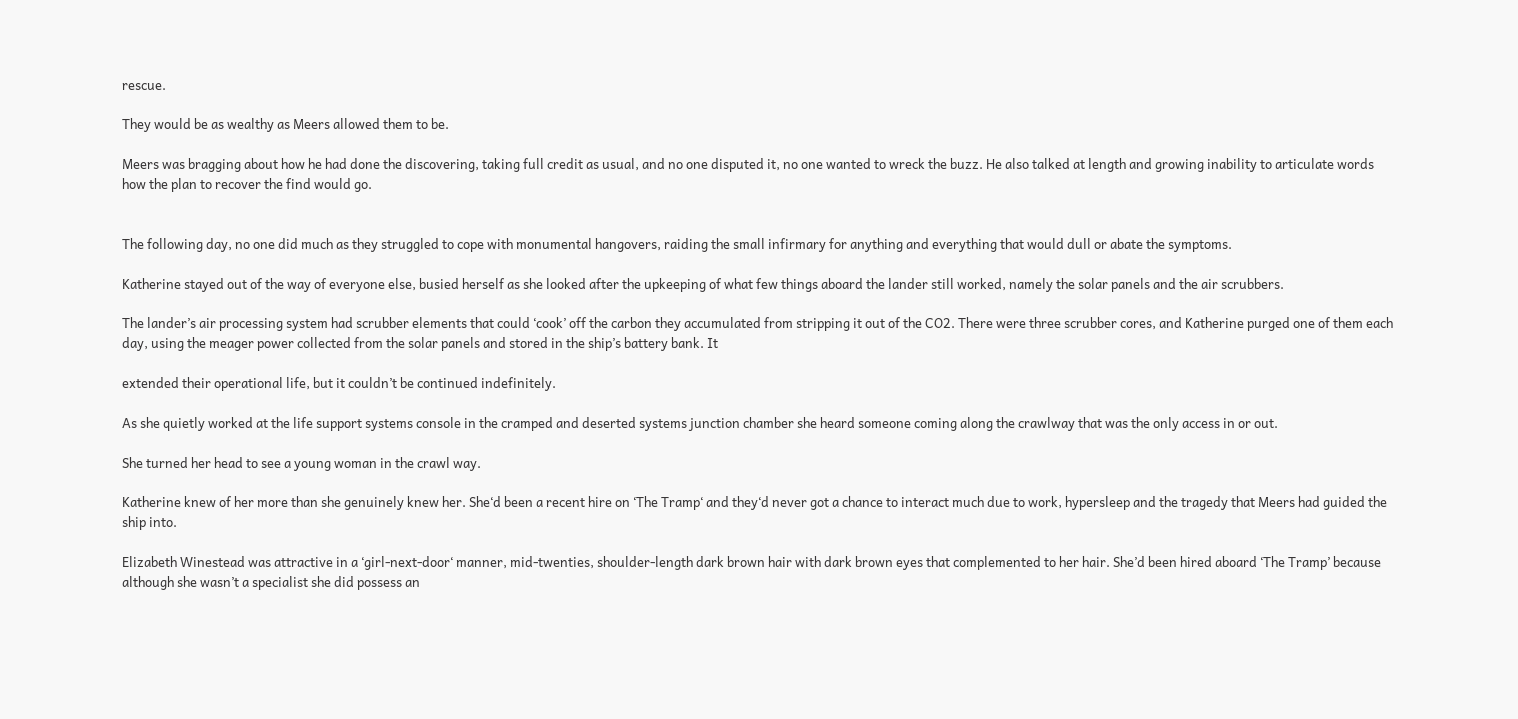rescue.

They would be as wealthy as Meers allowed them to be.

Meers was bragging about how he had done the discovering, taking full credit as usual, and no one disputed it, no one wanted to wreck the buzz. He also talked at length and growing inability to articulate words how the plan to recover the find would go.


The following day, no one did much as they struggled to cope with monumental hangovers, raiding the small infirmary for anything and everything that would dull or abate the symptoms.

Katherine stayed out of the way of everyone else, busied herself as she looked after the upkeeping of what few things aboard the lander still worked, namely the solar panels and the air scrubbers.

The lander’s air processing system had scrubber elements that could ‘cook’ off the carbon they accumulated from stripping it out of the CO2. There were three scrubber cores, and Katherine purged one of them each day, using the meager power collected from the solar panels and stored in the ship’s battery bank. It

extended their operational life, but it couldn’t be continued indefinitely.

As she quietly worked at the life support systems console in the cramped and deserted systems junction chamber she heard someone coming along the crawlway that was the only access in or out.

She turned her head to see a young woman in the crawl way.

Katherine knew of her more than she genuinely knew her. She‘d been a recent hire on ‘The Tramp‘ and they‘d never got a chance to interact much due to work, hypersleep and the tragedy that Meers had guided the ship into.

Elizabeth Winestead was attractive in a ‘girl-next-door‘ manner, mid-twenties, shoulder-length dark brown hair with dark brown eyes that complemented to her hair. She’d been hired aboard ‘The Tramp’ because although she wasn’t a specialist she did possess an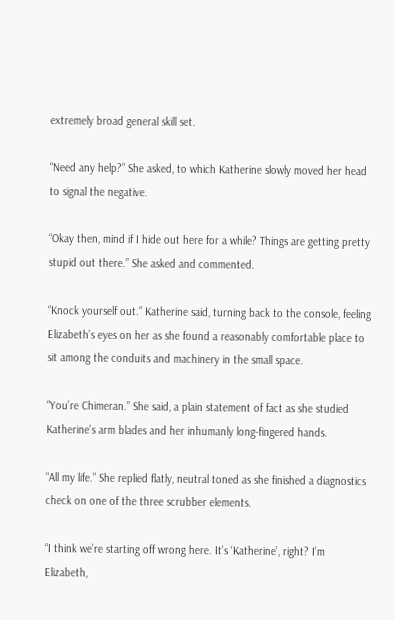extremely broad general skill set.

“Need any help?” She asked, to which Katherine slowly moved her head to signal the negative.

“Okay then, mind if I hide out here for a while? Things are getting pretty stupid out there.” She asked and commented.

“Knock yourself out.” Katherine said, turning back to the console, feeling Elizabeth’s eyes on her as she found a reasonably comfortable place to sit among the conduits and machinery in the small space.

“You’re Chimeran.” She said, a plain statement of fact as she studied Katherine’s arm blades and her inhumanly long-fingered hands.

“All my life.” She replied flatly, neutral toned as she finished a diagnostics check on one of the three scrubber elements.

“I think we’re starting off wrong here. It’s ‘Katherine’, right? I’m Elizabeth,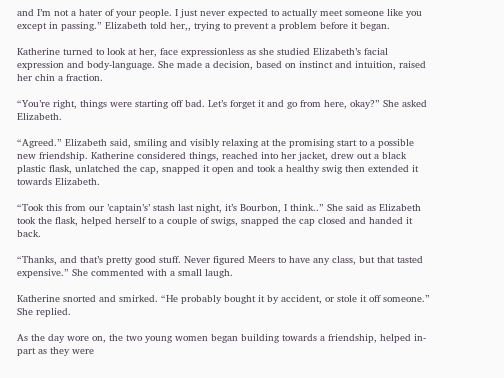and I’m not a hater of your people. I just never expected to actually meet someone like you except in passing.” Elizabeth told her,, trying to prevent a problem before it began.

Katherine turned to look at her, face expressionless as she studied Elizabeth’s facial expression and body-language. She made a decision, based on instinct and intuition, raised her chin a fraction.

“You’re right, things were starting off bad. Let’s forget it and go from here, okay?” She asked Elizabeth.

“Agreed.” Elizabeth said, smiling and visibly relaxing at the promising start to a possible new friendship. Katherine considered things, reached into her jacket, drew out a black plastic flask, unlatched the cap, snapped it open and took a healthy swig then extended it towards Elizabeth.

“Took this from our ’captain’s’ stash last night, it’s Bourbon, I think..” She said as Elizabeth took the flask, helped herself to a couple of swigs, snapped the cap closed and handed it back.

“Thanks, and that’s pretty good stuff. Never figured Meers to have any class, but that tasted expensive.” She commented with a small laugh.

Katherine snorted and smirked. “He probably bought it by accident, or stole it off someone.” She replied.

As the day wore on, the two young women began building towards a friendship, helped in-part as they were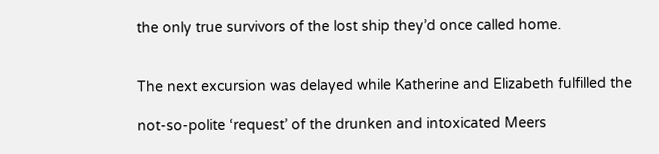the only true survivors of the lost ship they’d once called home.


The next excursion was delayed while Katherine and Elizabeth fulfilled the

not-so-polite ‘request’ of the drunken and intoxicated Meers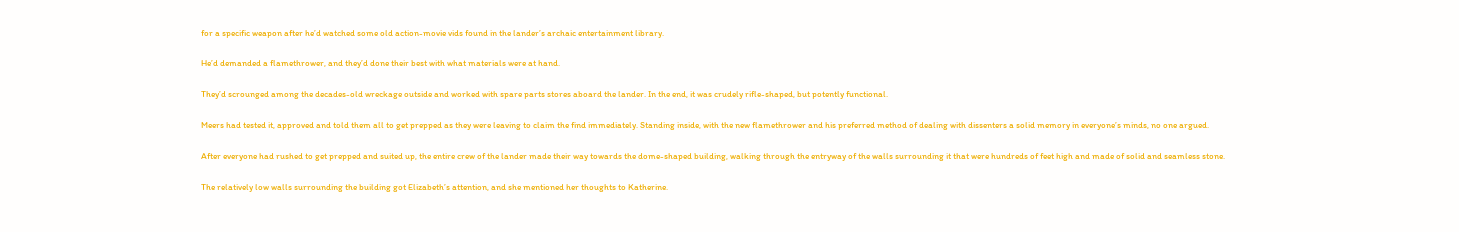for a specific weapon after he’d watched some old action-movie vids found in the lander’s archaic entertainment library.

He’d demanded a flamethrower, and they’d done their best with what materials were at hand.

They’d scrounged among the decades-old wreckage outside and worked with spare parts stores aboard the lander. In the end, it was crudely rifle-shaped, but potently functional.

Meers had tested it, approved and told them all to get prepped as they were leaving to claim the find immediately. Standing inside, with the new flamethrower and his preferred method of dealing with dissenters a solid memory in everyone’s minds, no one argued.

After everyone had rushed to get prepped and suited up, the entire crew of the lander made their way towards the dome-shaped building, walking through the entryway of the walls surrounding it that were hundreds of feet high and made of solid and seamless stone.

The relatively low walls surrounding the building got Elizabeth’s attention, and she mentioned her thoughts to Katherine.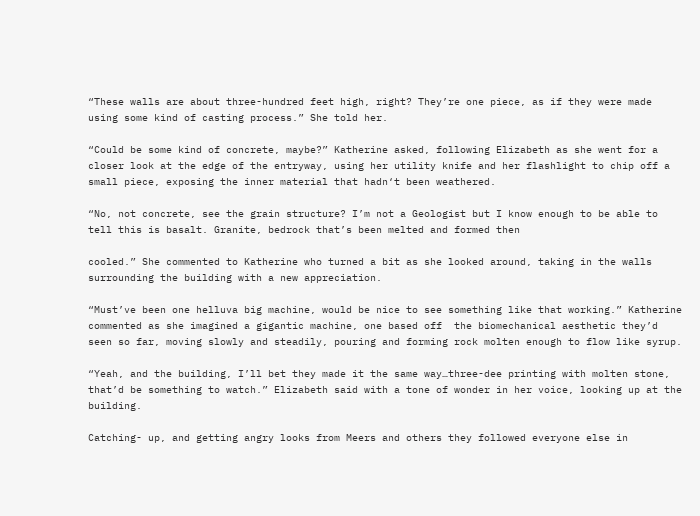“These walls are about three-hundred feet high, right? They’re one piece, as if they were made using some kind of casting process.” She told her.

“Could be some kind of concrete, maybe?” Katherine asked, following Elizabeth as she went for a closer look at the edge of the entryway, using her utility knife and her flashlight to chip off a small piece, exposing the inner material that hadn‘t been weathered.

“No, not concrete, see the grain structure? I’m not a Geologist but I know enough to be able to tell this is basalt. Granite, bedrock that’s been melted and formed then

cooled.” She commented to Katherine who turned a bit as she looked around, taking in the walls surrounding the building with a new appreciation.

“Must’ve been one helluva big machine, would be nice to see something like that working.” Katherine commented as she imagined a gigantic machine, one based off  the biomechanical aesthetic they’d seen so far, moving slowly and steadily, pouring and forming rock molten enough to flow like syrup.

“Yeah, and the building, I’ll bet they made it the same way…three-dee printing with molten stone, that’d be something to watch.” Elizabeth said with a tone of wonder in her voice, looking up at the building.

Catching- up, and getting angry looks from Meers and others they followed everyone else in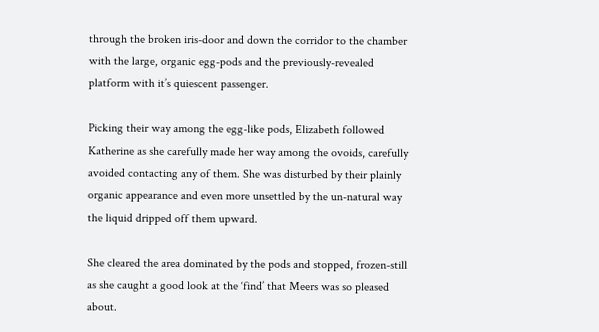through the broken iris-door and down the corridor to the chamber with the large, organic egg-pods and the previously-revealed platform with it’s quiescent passenger.

Picking their way among the egg-like pods, Elizabeth followed Katherine as she carefully made her way among the ovoids, carefully avoided contacting any of them. She was disturbed by their plainly organic appearance and even more unsettled by the un-natural way the liquid dripped off them upward.

She cleared the area dominated by the pods and stopped, frozen-still as she caught a good look at the ‘find’ that Meers was so pleased about.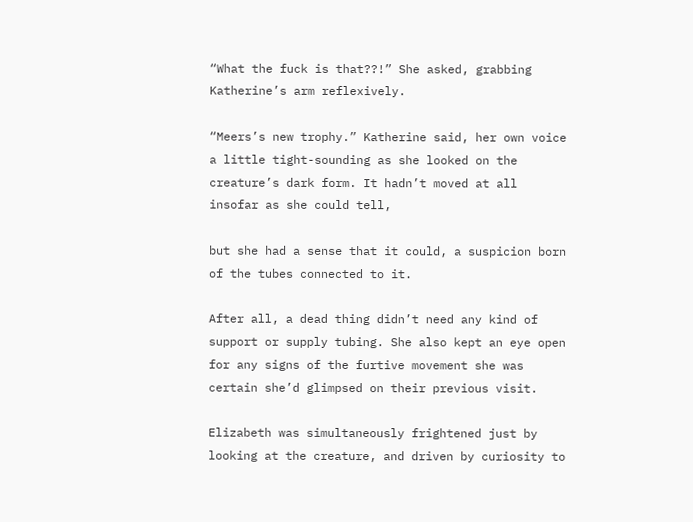“What the fuck is that??!” She asked, grabbing Katherine’s arm reflexively.

“Meers’s new trophy.” Katherine said, her own voice a little tight-sounding as she looked on the creature’s dark form. It hadn’t moved at all insofar as she could tell,

but she had a sense that it could, a suspicion born of the tubes connected to it.

After all, a dead thing didn’t need any kind of support or supply tubing. She also kept an eye open for any signs of the furtive movement she was certain she’d glimpsed on their previous visit.

Elizabeth was simultaneously frightened just by looking at the creature, and driven by curiosity to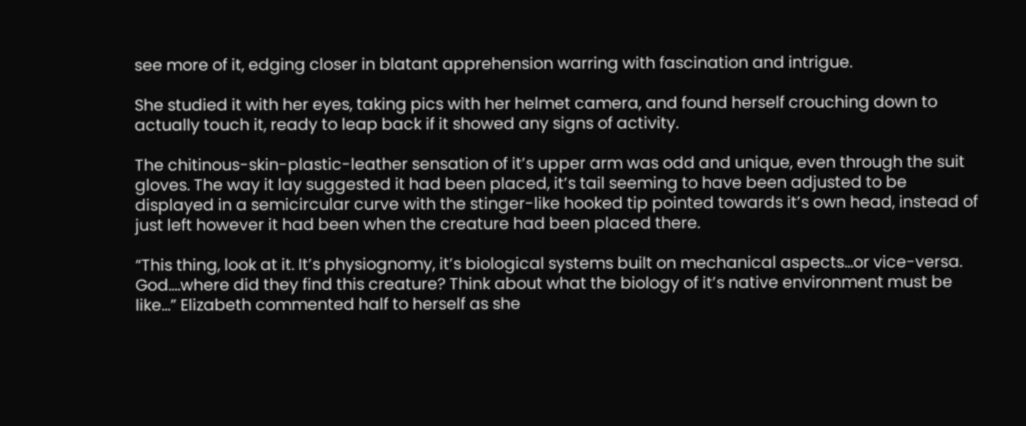see more of it, edging closer in blatant apprehension warring with fascination and intrigue.

She studied it with her eyes, taking pics with her helmet camera, and found herself crouching down to actually touch it, ready to leap back if it showed any signs of activity.

The chitinous-skin-plastic-leather sensation of it’s upper arm was odd and unique, even through the suit gloves. The way it lay suggested it had been placed, it’s tail seeming to have been adjusted to be displayed in a semicircular curve with the stinger-like hooked tip pointed towards it’s own head, instead of just left however it had been when the creature had been placed there.

“This thing, look at it. It’s physiognomy, it’s biological systems built on mechanical aspects…or vice-versa. God….where did they find this creature? Think about what the biology of it’s native environment must be like…” Elizabeth commented half to herself as she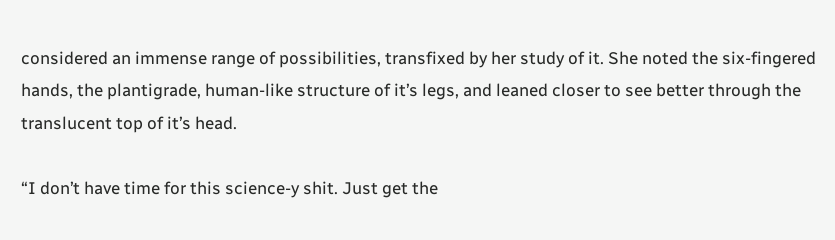considered an immense range of possibilities, transfixed by her study of it. She noted the six-fingered hands, the plantigrade, human-like structure of it’s legs, and leaned closer to see better through the translucent top of it’s head.

“I don’t have time for this science-y shit. Just get the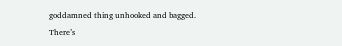goddamned thing unhooked and bagged. There’s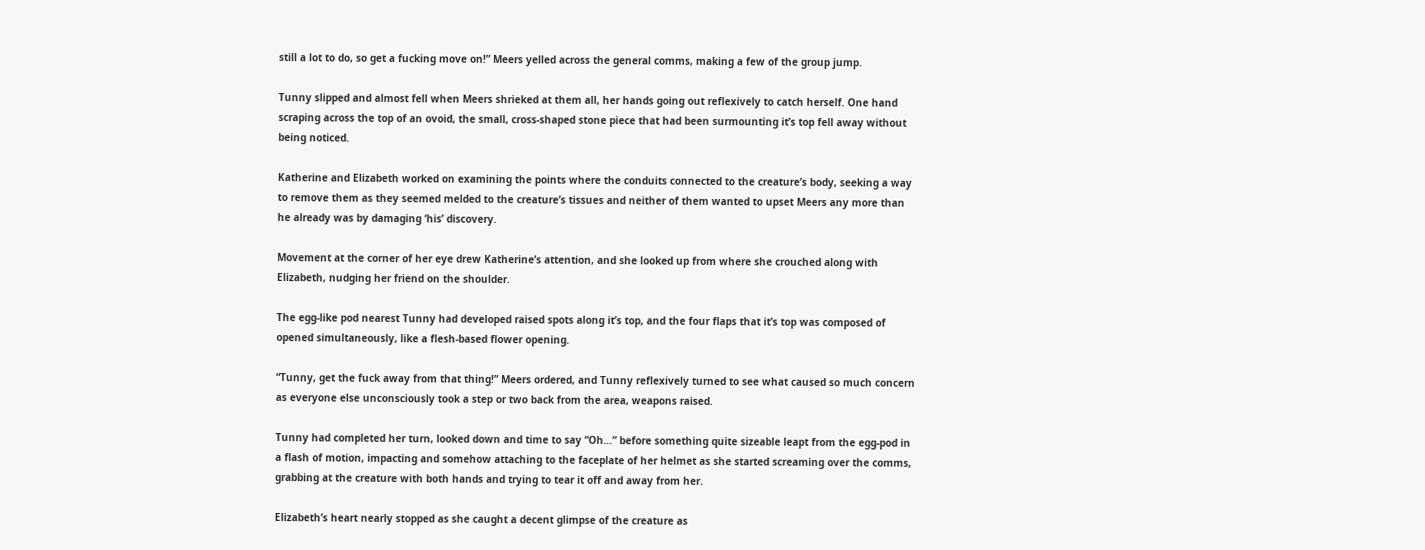still a lot to do, so get a fucking move on!” Meers yelled across the general comms, making a few of the group jump.

Tunny slipped and almost fell when Meers shrieked at them all, her hands going out reflexively to catch herself. One hand scraping across the top of an ovoid, the small, cross-shaped stone piece that had been surmounting it’s top fell away without being noticed.

Katherine and Elizabeth worked on examining the points where the conduits connected to the creature’s body, seeking a way to remove them as they seemed melded to the creature’s tissues and neither of them wanted to upset Meers any more than he already was by damaging ‘his’ discovery.

Movement at the corner of her eye drew Katherine’s attention, and she looked up from where she crouched along with Elizabeth, nudging her friend on the shoulder.

The egg-like pod nearest Tunny had developed raised spots along it’s top, and the four flaps that it’s top was composed of opened simultaneously, like a flesh-based flower opening.

“Tunny, get the fuck away from that thing!” Meers ordered, and Tunny reflexively turned to see what caused so much concern as everyone else unconsciously took a step or two back from the area, weapons raised.

Tunny had completed her turn, looked down and time to say “Oh…” before something quite sizeable leapt from the egg-pod in a flash of motion, impacting and somehow attaching to the faceplate of her helmet as she started screaming over the comms, grabbing at the creature with both hands and trying to tear it off and away from her.

Elizabeth’s heart nearly stopped as she caught a decent glimpse of the creature as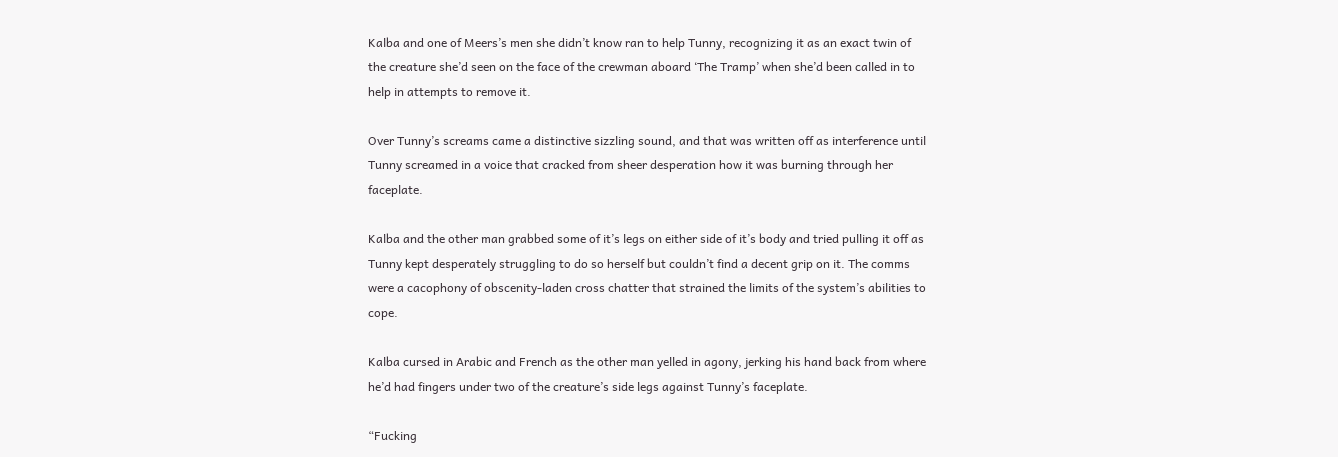Kalba and one of Meers’s men she didn’t know ran to help Tunny, recognizing it as an exact twin of the creature she’d seen on the face of the crewman aboard ‘The Tramp’ when she’d been called in to help in attempts to remove it.

Over Tunny’s screams came a distinctive sizzling sound, and that was written off as interference until Tunny screamed in a voice that cracked from sheer desperation how it was burning through her faceplate.

Kalba and the other man grabbed some of it’s legs on either side of it’s body and tried pulling it off as Tunny kept desperately struggling to do so herself but couldn’t find a decent grip on it. The comms were a cacophony of obscenity-laden cross chatter that strained the limits of the system’s abilities to cope.

Kalba cursed in Arabic and French as the other man yelled in agony, jerking his hand back from where he’d had fingers under two of the creature’s side legs against Tunny’s faceplate.

“Fucking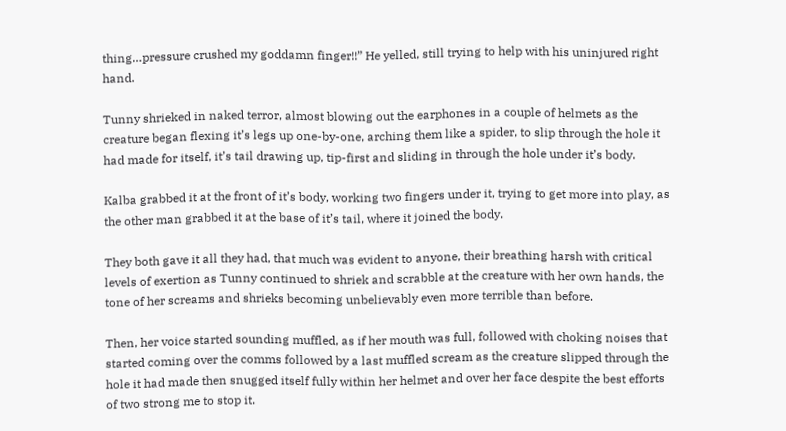thing…pressure crushed my goddamn finger!!” He yelled, still trying to help with his uninjured right hand.

Tunny shrieked in naked terror, almost blowing out the earphones in a couple of helmets as the creature began flexing it’s legs up one-by-one, arching them like a spider, to slip through the hole it had made for itself, it’s tail drawing up, tip-first and sliding in through the hole under it’s body.

Kalba grabbed it at the front of it’s body, working two fingers under it, trying to get more into play, as the other man grabbed it at the base of it’s tail, where it joined the body.

They both gave it all they had, that much was evident to anyone, their breathing harsh with critical levels of exertion as Tunny continued to shriek and scrabble at the creature with her own hands, the tone of her screams and shrieks becoming unbelievably even more terrible than before.

Then, her voice started sounding muffled, as if her mouth was full, followed with choking noises that started coming over the comms followed by a last muffled scream as the creature slipped through the hole it had made then snugged itself fully within her helmet and over her face despite the best efforts of two strong me to stop it.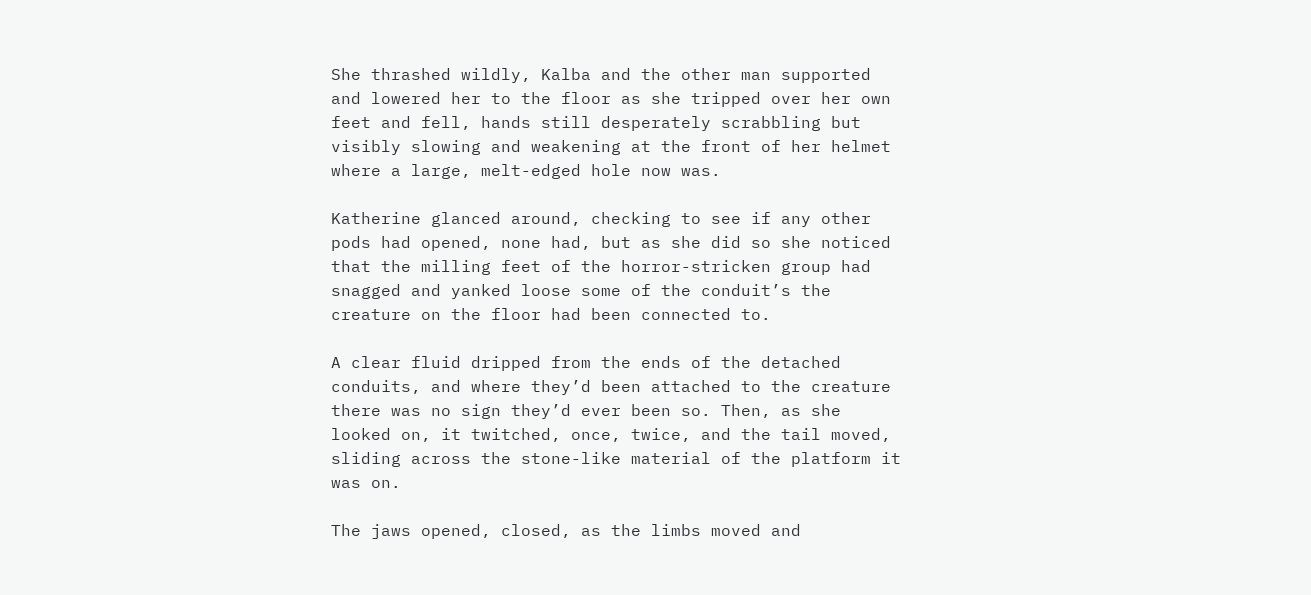She thrashed wildly, Kalba and the other man supported and lowered her to the floor as she tripped over her own feet and fell, hands still desperately scrabbling but visibly slowing and weakening at the front of her helmet where a large, melt-edged hole now was.

Katherine glanced around, checking to see if any other pods had opened, none had, but as she did so she noticed that the milling feet of the horror-stricken group had snagged and yanked loose some of the conduit’s the creature on the floor had been connected to.

A clear fluid dripped from the ends of the detached conduits, and where they’d been attached to the creature there was no sign they’d ever been so. Then, as she looked on, it twitched, once, twice, and the tail moved, sliding across the stone-like material of the platform it was on.

The jaws opened, closed, as the limbs moved and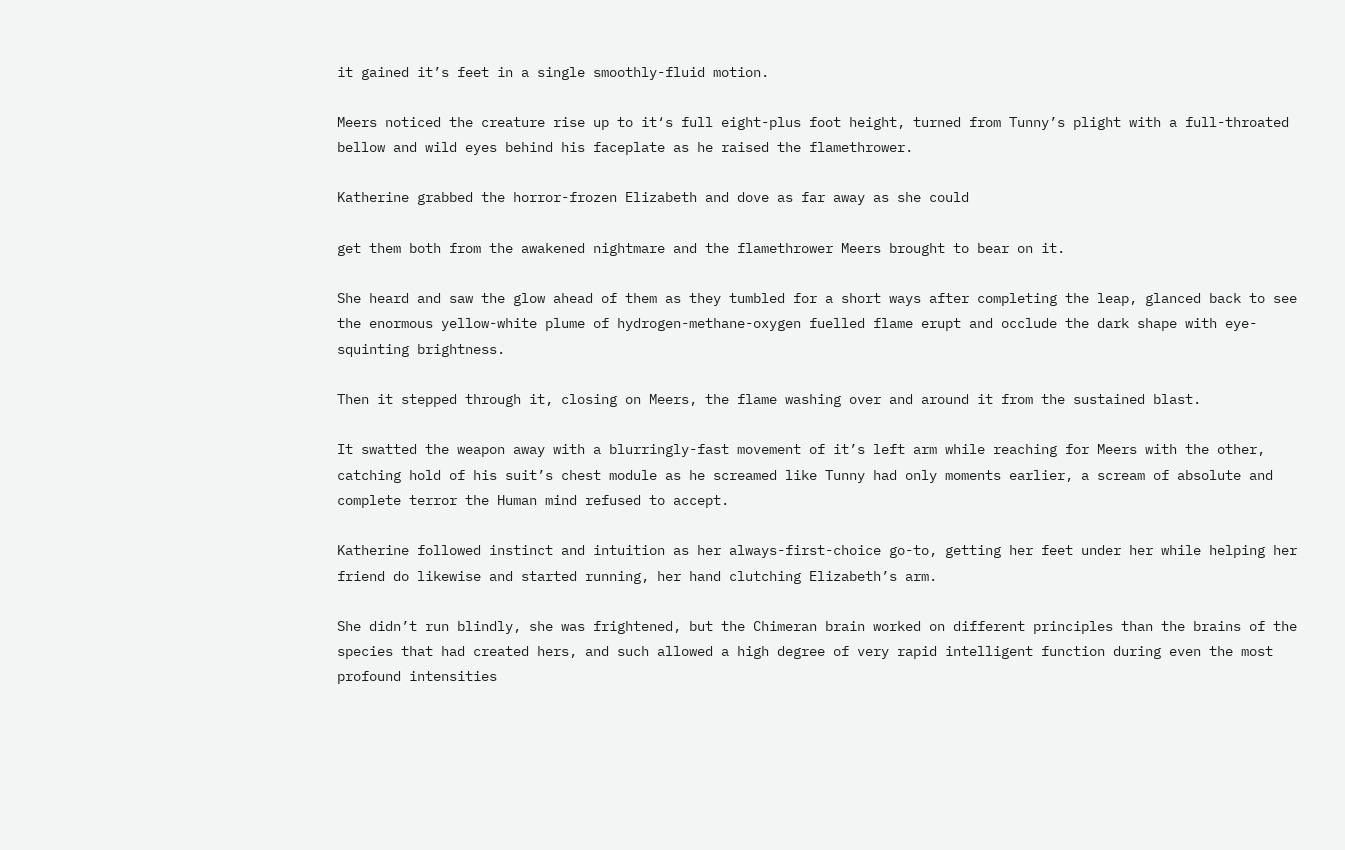it gained it’s feet in a single smoothly-fluid motion.

Meers noticed the creature rise up to it‘s full eight-plus foot height, turned from Tunny’s plight with a full-throated bellow and wild eyes behind his faceplate as he raised the flamethrower.

Katherine grabbed the horror-frozen Elizabeth and dove as far away as she could

get them both from the awakened nightmare and the flamethrower Meers brought to bear on it.

She heard and saw the glow ahead of them as they tumbled for a short ways after completing the leap, glanced back to see the enormous yellow-white plume of hydrogen-methane-oxygen fuelled flame erupt and occlude the dark shape with eye-squinting brightness.

Then it stepped through it, closing on Meers, the flame washing over and around it from the sustained blast.

It swatted the weapon away with a blurringly-fast movement of it’s left arm while reaching for Meers with the other, catching hold of his suit’s chest module as he screamed like Tunny had only moments earlier, a scream of absolute and complete terror the Human mind refused to accept.

Katherine followed instinct and intuition as her always-first-choice go-to, getting her feet under her while helping her friend do likewise and started running, her hand clutching Elizabeth’s arm.

She didn’t run blindly, she was frightened, but the Chimeran brain worked on different principles than the brains of the species that had created hers, and such allowed a high degree of very rapid intelligent function during even the most profound intensities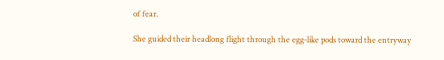of fear.

She guided their headlong flight through the egg-like pods toward the entryway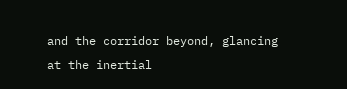and the corridor beyond, glancing at the inertial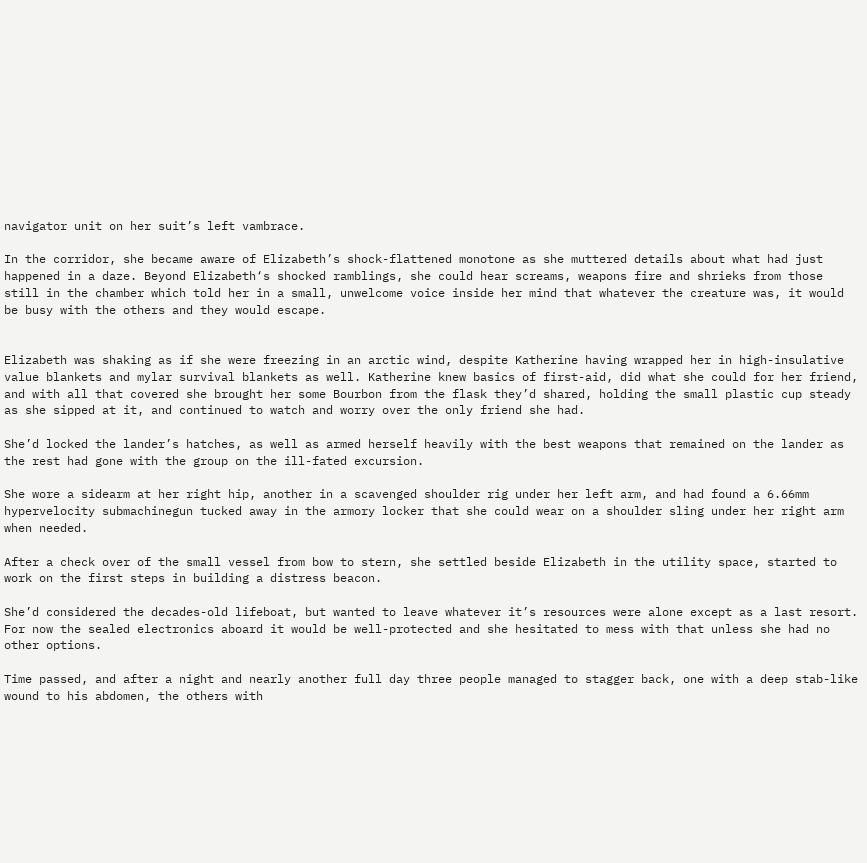navigator unit on her suit’s left vambrace.

In the corridor, she became aware of Elizabeth’s shock-flattened monotone as she muttered details about what had just happened in a daze. Beyond Elizabeth‘s shocked ramblings, she could hear screams, weapons fire and shrieks from those still in the chamber which told her in a small, unwelcome voice inside her mind that whatever the creature was, it would be busy with the others and they would escape.


Elizabeth was shaking as if she were freezing in an arctic wind, despite Katherine having wrapped her in high-insulative value blankets and mylar survival blankets as well. Katherine knew basics of first-aid, did what she could for her friend, and with all that covered she brought her some Bourbon from the flask they’d shared, holding the small plastic cup steady as she sipped at it, and continued to watch and worry over the only friend she had.

She’d locked the lander’s hatches, as well as armed herself heavily with the best weapons that remained on the lander as the rest had gone with the group on the ill-fated excursion.

She wore a sidearm at her right hip, another in a scavenged shoulder rig under her left arm, and had found a 6.66mm hypervelocity submachinegun tucked away in the armory locker that she could wear on a shoulder sling under her right arm when needed.

After a check over of the small vessel from bow to stern, she settled beside Elizabeth in the utility space, started to work on the first steps in building a distress beacon.

She’d considered the decades-old lifeboat, but wanted to leave whatever it’s resources were alone except as a last resort. For now the sealed electronics aboard it would be well-protected and she hesitated to mess with that unless she had no other options.

Time passed, and after a night and nearly another full day three people managed to stagger back, one with a deep stab-like wound to his abdomen, the others with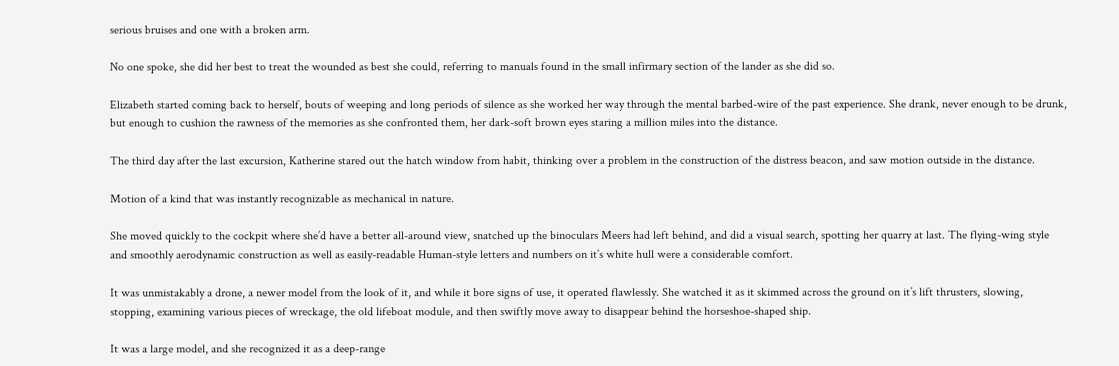serious bruises and one with a broken arm.

No one spoke, she did her best to treat the wounded as best she could, referring to manuals found in the small infirmary section of the lander as she did so.

Elizabeth started coming back to herself, bouts of weeping and long periods of silence as she worked her way through the mental barbed-wire of the past experience. She drank, never enough to be drunk, but enough to cushion the rawness of the memories as she confronted them, her dark-soft brown eyes staring a million miles into the distance.

The third day after the last excursion, Katherine stared out the hatch window from habit, thinking over a problem in the construction of the distress beacon, and saw motion outside in the distance.

Motion of a kind that was instantly recognizable as mechanical in nature.

She moved quickly to the cockpit where she’d have a better all-around view, snatched up the binoculars Meers had left behind, and did a visual search, spotting her quarry at last. The flying-wing style and smoothly aerodynamic construction as well as easily-readable Human-style letters and numbers on it’s white hull were a considerable comfort.

It was unmistakably a drone, a newer model from the look of it, and while it bore signs of use, it operated flawlessly. She watched it as it skimmed across the ground on it’s lift thrusters, slowing, stopping, examining various pieces of wreckage, the old lifeboat module, and then swiftly move away to disappear behind the horseshoe-shaped ship.

It was a large model, and she recognized it as a deep-range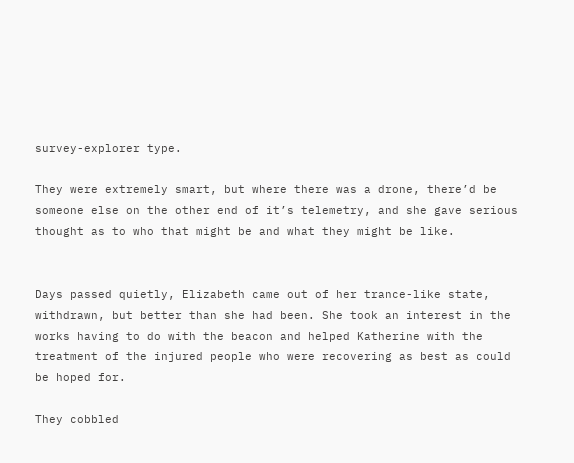survey-explorer type.

They were extremely smart, but where there was a drone, there’d be someone else on the other end of it’s telemetry, and she gave serious thought as to who that might be and what they might be like.


Days passed quietly, Elizabeth came out of her trance-like state, withdrawn, but better than she had been. She took an interest in the works having to do with the beacon and helped Katherine with the treatment of the injured people who were recovering as best as could be hoped for.

They cobbled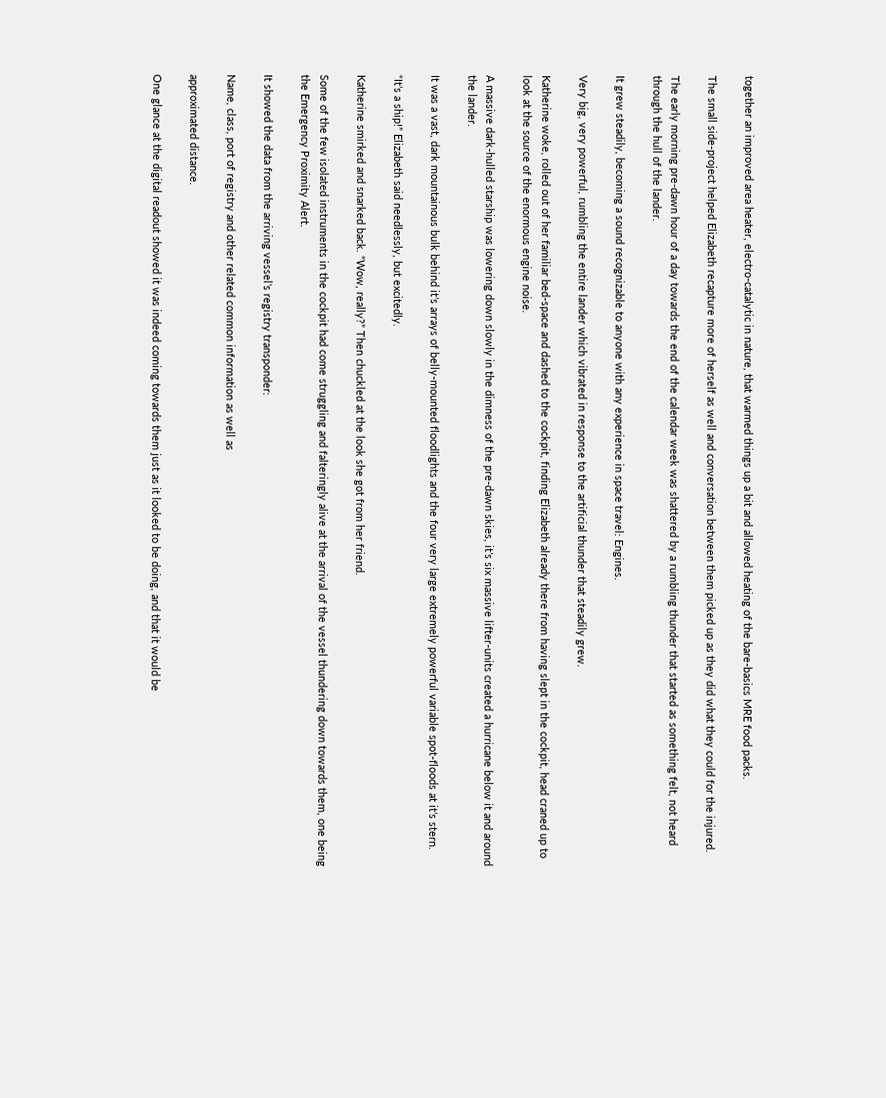together an improved area heater, electro-catalytic in nature, that warmed things up a bit and allowed heating of the bare-basics MRE food packs.

The small side-project helped Elizabeth recapture more of herself as well and conversation between them picked up as they did what they could for the injured.

The early morning pre-dawn hour of a day towards the end of the calendar week was shattered by a rumbling thunder that started as something felt, not heard through the hull of the lander.

It grew steadily, becoming a sound recognizable to anyone with any experience in space travel: Engines.

Very big, very powerful, rumbling the entire lander which vibrated in response to the artificial thunder that steadily grew.

Katherine woke, rolled out of her familiar bed-space and dashed to the cockpit, finding Elizabeth already there from having slept in the cockpit, head craned up to look at the source of the enormous engine noise.

A massive dark-hulled starship was lowering down slowly in the dimness of the pre-dawn skies, it’s six massive lifter-units created a hurricane below it and around the lander.

It was a vast, dark mountainous bulk behind it’s arrays of belly-mounted floodlights and the four very large extremely powerful variable spot-floods at it’s stern.

“It’s a ship!” Elizabeth said needlessly, but excitedly.

Katherine smirked and snarked back. “Wow, really?” Then chuckled at the look she got from her friend.

Some of the few isolated instruments in the cockpit had come struggling and falteringly alive at the arrival of the vessel thundering down towards them, one being the Emergency Proximity Alert.

It showed the data from the arriving vessel’s registry transponder:

Name, class, port of registry and other related common information as well as

approximated distance.

One glance at the digital readout showed it was indeed coming towards them just as it looked to be doing, and that it would be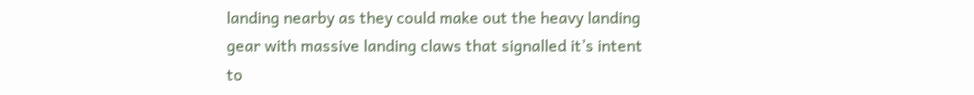landing nearby as they could make out the heavy landing gear with massive landing claws that signalled it’s intent to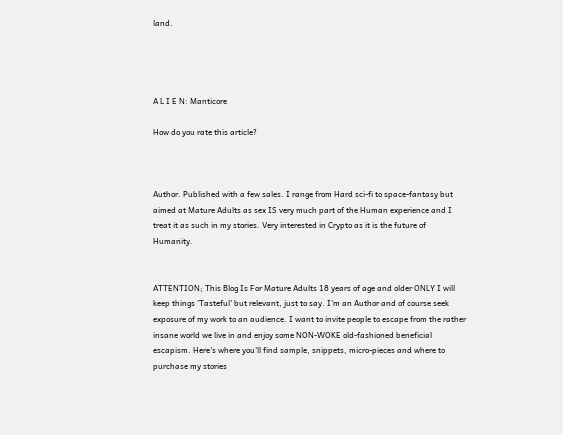land.




A L I E N: Manticore

How do you rate this article?



Author. Published with a few sales. I range from Hard sci-fi to space-fantasy but aimed at Mature Adults as sex IS very much part of the Human experience and I treat it as such in my stories. Very interested in Crypto as it is the future of Humanity.


ATTENTION; This Blog Is For Mature Adults 18 years of age and older ONLY I will keep things 'Tasteful' but relevant, just to say. I'm an Author and of course seek exposure of my work to an audience. I want to invite people to escape from the rather insane world we live in and enjoy some NON-WOKE old-fashioned beneficial escapism. Here's where you'll find sample, snippets, micro-pieces and where to purchase my stories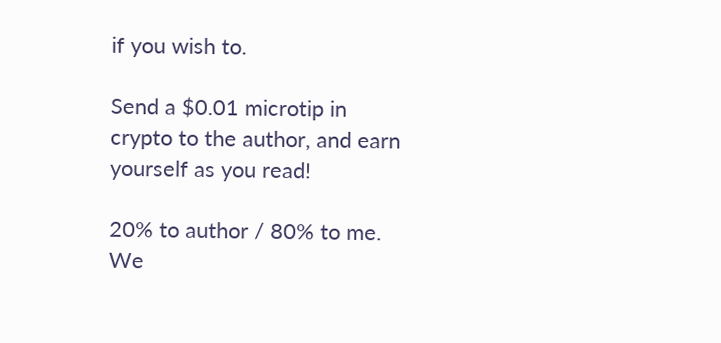if you wish to.

Send a $0.01 microtip in crypto to the author, and earn yourself as you read!

20% to author / 80% to me.
We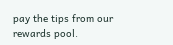pay the tips from our rewards pool.